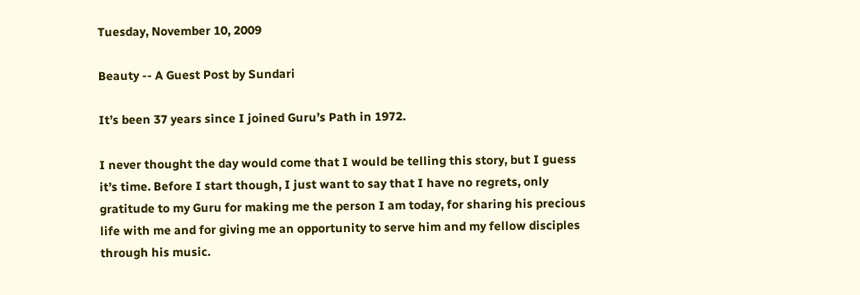Tuesday, November 10, 2009

Beauty -- A Guest Post by Sundari

It’s been 37 years since I joined Guru’s Path in 1972.

I never thought the day would come that I would be telling this story, but I guess it’s time. Before I start though, I just want to say that I have no regrets, only gratitude to my Guru for making me the person I am today, for sharing his precious life with me and for giving me an opportunity to serve him and my fellow disciples through his music.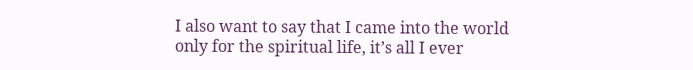I also want to say that I came into the world only for the spiritual life, it’s all I ever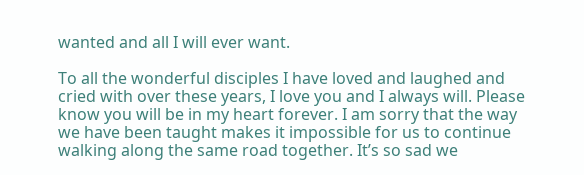wanted and all I will ever want.

To all the wonderful disciples I have loved and laughed and cried with over these years, I love you and I always will. Please know you will be in my heart forever. I am sorry that the way we have been taught makes it impossible for us to continue walking along the same road together. It’s so sad we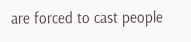are forced to cast people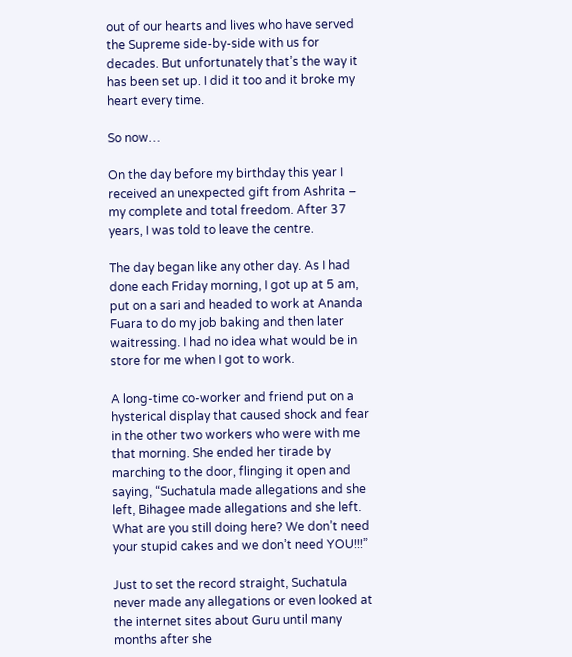out of our hearts and lives who have served the Supreme side-by-side with us for decades. But unfortunately that’s the way it has been set up. I did it too and it broke my heart every time.

So now…

On the day before my birthday this year I received an unexpected gift from Ashrita – my complete and total freedom. After 37 years, I was told to leave the centre.

The day began like any other day. As I had done each Friday morning, I got up at 5 am, put on a sari and headed to work at Ananda Fuara to do my job baking and then later waitressing. I had no idea what would be in store for me when I got to work.

A long-time co-worker and friend put on a hysterical display that caused shock and fear in the other two workers who were with me that morning. She ended her tirade by marching to the door, flinging it open and saying, “Suchatula made allegations and she left, Bihagee made allegations and she left. What are you still doing here? We don’t need your stupid cakes and we don’t need YOU!!!”

Just to set the record straight, Suchatula never made any allegations or even looked at the internet sites about Guru until many months after she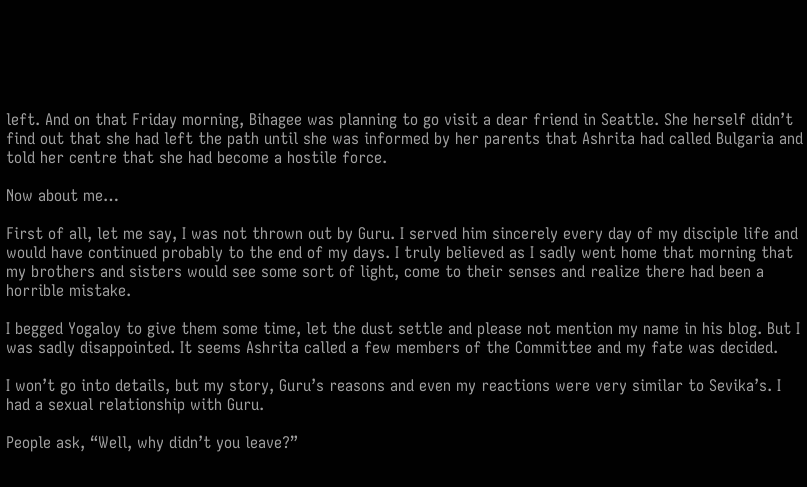left. And on that Friday morning, Bihagee was planning to go visit a dear friend in Seattle. She herself didn’t find out that she had left the path until she was informed by her parents that Ashrita had called Bulgaria and told her centre that she had become a hostile force.

Now about me…

First of all, let me say, I was not thrown out by Guru. I served him sincerely every day of my disciple life and would have continued probably to the end of my days. I truly believed as I sadly went home that morning that my brothers and sisters would see some sort of light, come to their senses and realize there had been a horrible mistake.

I begged Yogaloy to give them some time, let the dust settle and please not mention my name in his blog. But I was sadly disappointed. It seems Ashrita called a few members of the Committee and my fate was decided.

I won’t go into details, but my story, Guru’s reasons and even my reactions were very similar to Sevika’s. I had a sexual relationship with Guru.

People ask, “Well, why didn’t you leave?”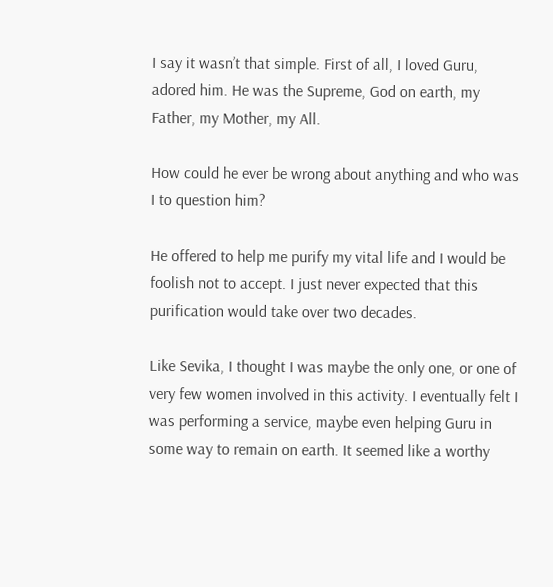I say it wasn’t that simple. First of all, I loved Guru, adored him. He was the Supreme, God on earth, my Father, my Mother, my All.

How could he ever be wrong about anything and who was I to question him?

He offered to help me purify my vital life and I would be foolish not to accept. I just never expected that this purification would take over two decades.

Like Sevika, I thought I was maybe the only one, or one of very few women involved in this activity. I eventually felt I was performing a service, maybe even helping Guru in some way to remain on earth. It seemed like a worthy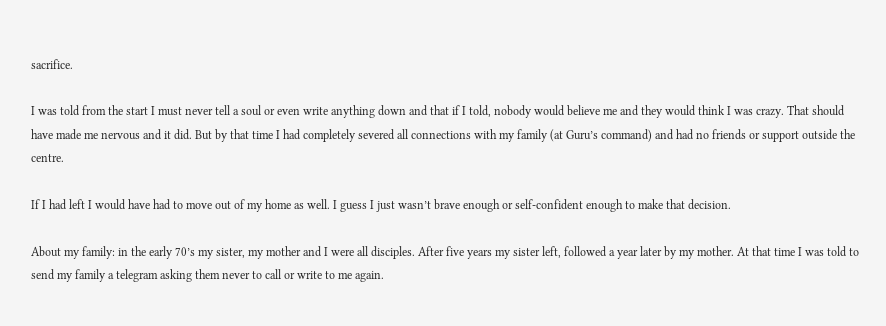sacrifice.

I was told from the start I must never tell a soul or even write anything down and that if I told, nobody would believe me and they would think I was crazy. That should have made me nervous and it did. But by that time I had completely severed all connections with my family (at Guru’s command) and had no friends or support outside the centre.

If I had left I would have had to move out of my home as well. I guess I just wasn’t brave enough or self-confident enough to make that decision.

About my family: in the early 70’s my sister, my mother and I were all disciples. After five years my sister left, followed a year later by my mother. At that time I was told to send my family a telegram asking them never to call or write to me again.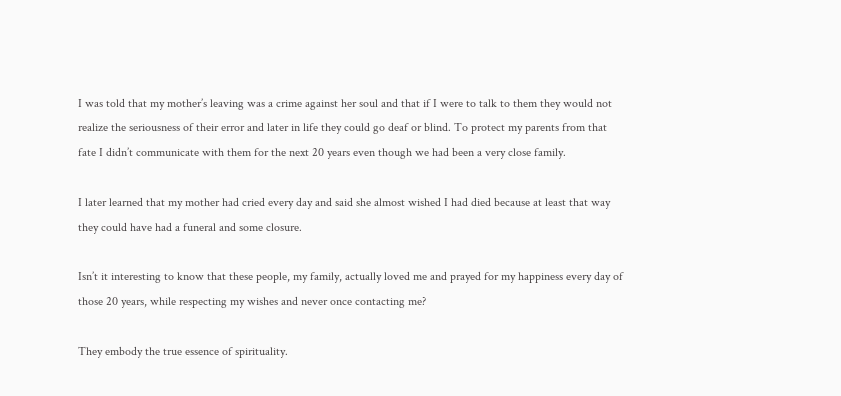I was told that my mother’s leaving was a crime against her soul and that if I were to talk to them they would not realize the seriousness of their error and later in life they could go deaf or blind. To protect my parents from that fate I didn’t communicate with them for the next 20 years even though we had been a very close family.

I later learned that my mother had cried every day and said she almost wished I had died because at least that way they could have had a funeral and some closure.

Isn’t it interesting to know that these people, my family, actually loved me and prayed for my happiness every day of those 20 years, while respecting my wishes and never once contacting me?

They embody the true essence of spirituality.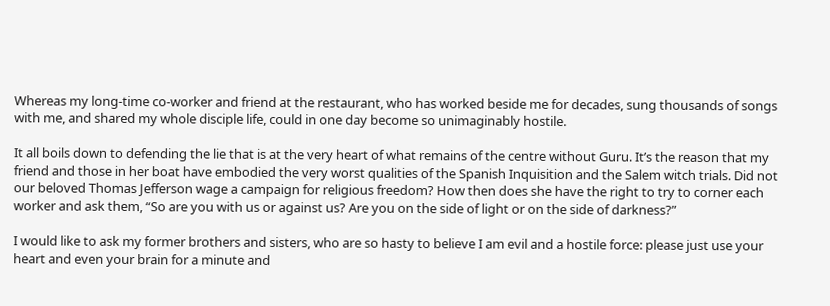Whereas my long-time co-worker and friend at the restaurant, who has worked beside me for decades, sung thousands of songs with me, and shared my whole disciple life, could in one day become so unimaginably hostile.

It all boils down to defending the lie that is at the very heart of what remains of the centre without Guru. It’s the reason that my friend and those in her boat have embodied the very worst qualities of the Spanish Inquisition and the Salem witch trials. Did not our beloved Thomas Jefferson wage a campaign for religious freedom? How then does she have the right to try to corner each worker and ask them, “So are you with us or against us? Are you on the side of light or on the side of darkness?”

I would like to ask my former brothers and sisters, who are so hasty to believe I am evil and a hostile force: please just use your heart and even your brain for a minute and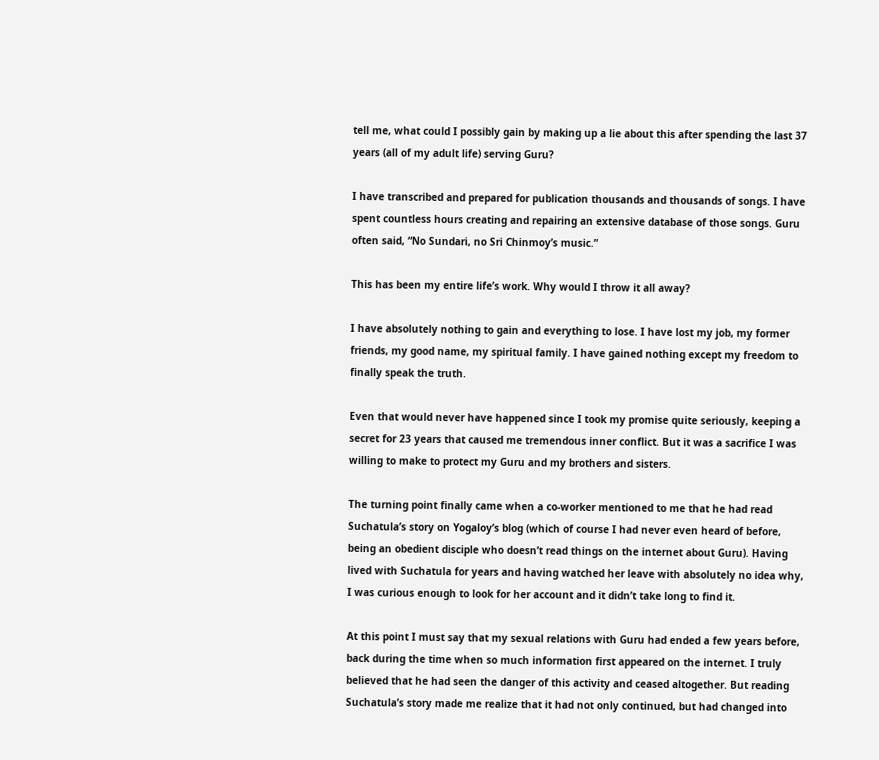tell me, what could I possibly gain by making up a lie about this after spending the last 37 years (all of my adult life) serving Guru?

I have transcribed and prepared for publication thousands and thousands of songs. I have spent countless hours creating and repairing an extensive database of those songs. Guru often said, “No Sundari, no Sri Chinmoy’s music.”

This has been my entire life’s work. Why would I throw it all away?

I have absolutely nothing to gain and everything to lose. I have lost my job, my former friends, my good name, my spiritual family. I have gained nothing except my freedom to finally speak the truth.

Even that would never have happened since I took my promise quite seriously, keeping a secret for 23 years that caused me tremendous inner conflict. But it was a sacrifice I was willing to make to protect my Guru and my brothers and sisters.

The turning point finally came when a co-worker mentioned to me that he had read Suchatula’s story on Yogaloy’s blog (which of course I had never even heard of before, being an obedient disciple who doesn’t read things on the internet about Guru). Having lived with Suchatula for years and having watched her leave with absolutely no idea why, I was curious enough to look for her account and it didn’t take long to find it.

At this point I must say that my sexual relations with Guru had ended a few years before, back during the time when so much information first appeared on the internet. I truly believed that he had seen the danger of this activity and ceased altogether. But reading Suchatula’s story made me realize that it had not only continued, but had changed into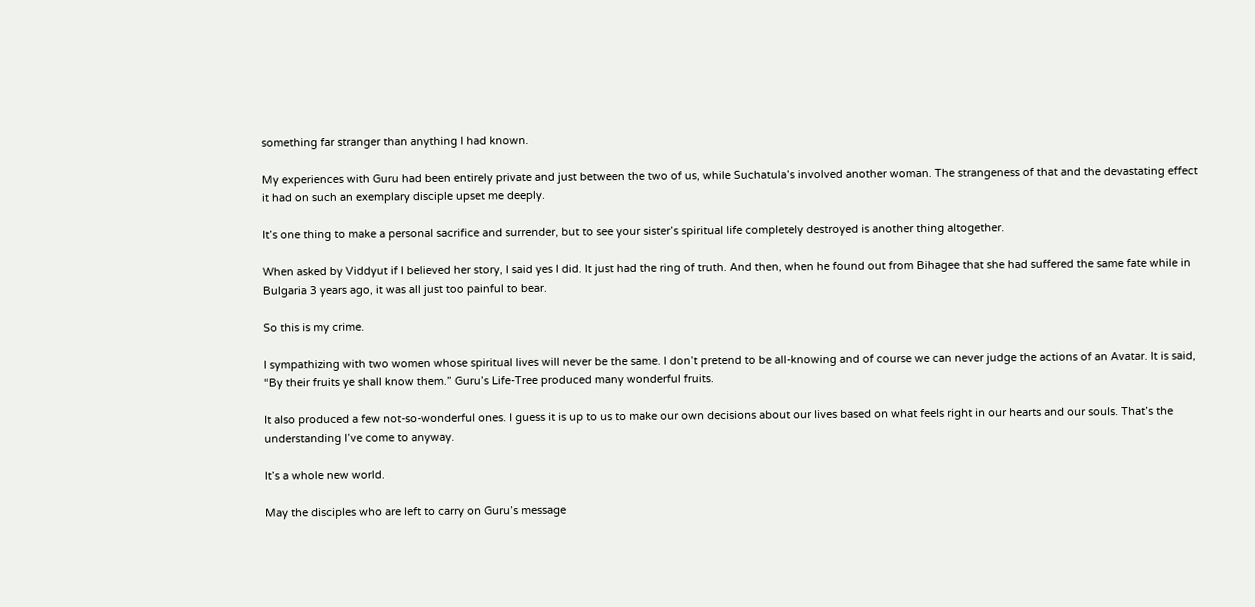something far stranger than anything I had known.

My experiences with Guru had been entirely private and just between the two of us, while Suchatula’s involved another woman. The strangeness of that and the devastating effect it had on such an exemplary disciple upset me deeply.

It’s one thing to make a personal sacrifice and surrender, but to see your sister’s spiritual life completely destroyed is another thing altogether.

When asked by Viddyut if I believed her story, I said yes I did. It just had the ring of truth. And then, when he found out from Bihagee that she had suffered the same fate while in Bulgaria 3 years ago, it was all just too painful to bear.

So this is my crime.

I sympathizing with two women whose spiritual lives will never be the same. I don’t pretend to be all-knowing and of course we can never judge the actions of an Avatar. It is said, “By their fruits ye shall know them.” Guru’s Life-Tree produced many wonderful fruits.

It also produced a few not-so-wonderful ones. I guess it is up to us to make our own decisions about our lives based on what feels right in our hearts and our souls. That’s the understanding I’ve come to anyway.

It’s a whole new world.

May the disciples who are left to carry on Guru’s message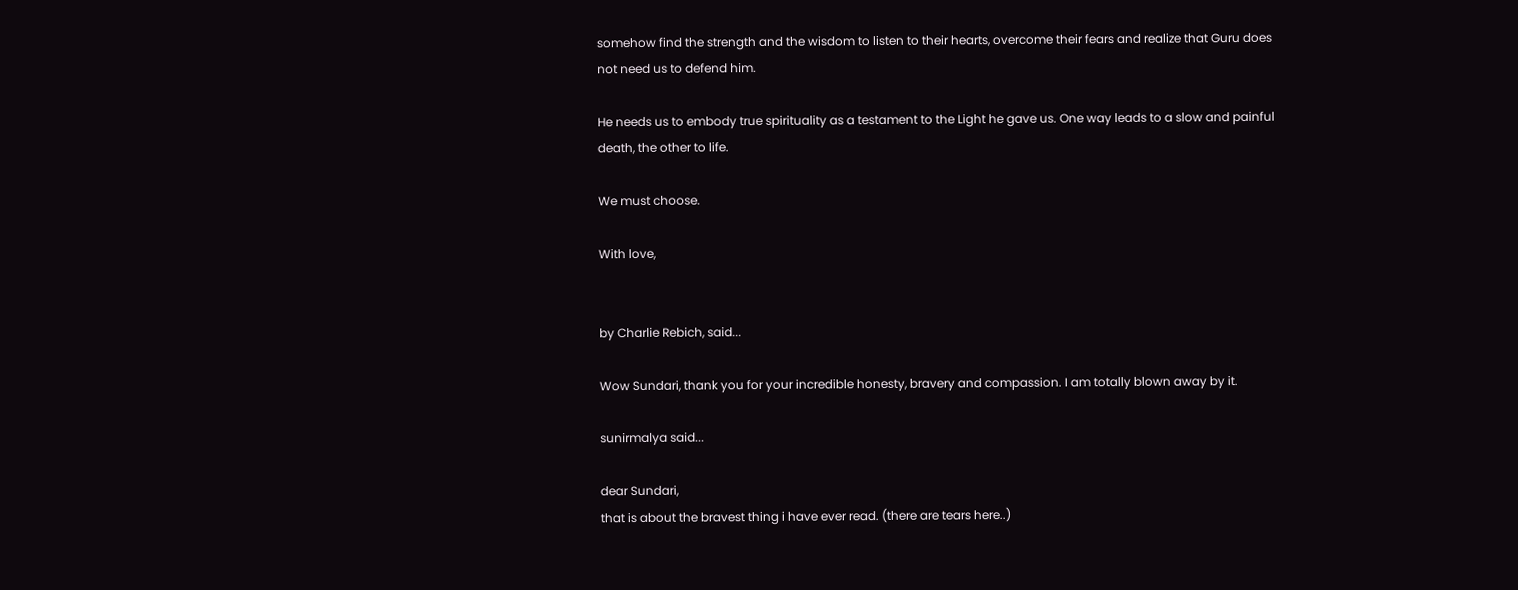somehow find the strength and the wisdom to listen to their hearts, overcome their fears and realize that Guru does not need us to defend him.

He needs us to embody true spirituality as a testament to the Light he gave us. One way leads to a slow and painful death, the other to life.

We must choose.

With love,


by Charlie Rebich, said...

Wow Sundari, thank you for your incredible honesty, bravery and compassion. I am totally blown away by it.

sunirmalya said...

dear Sundari,
that is about the bravest thing i have ever read. (there are tears here..)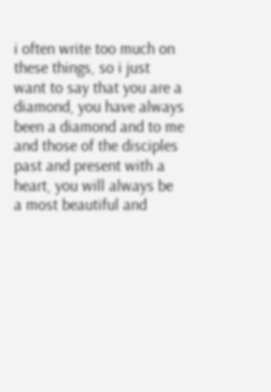i often write too much on these things, so i just want to say that you are a diamond, you have always been a diamond and to me and those of the disciples past and present with a heart, you will always be a most beautiful and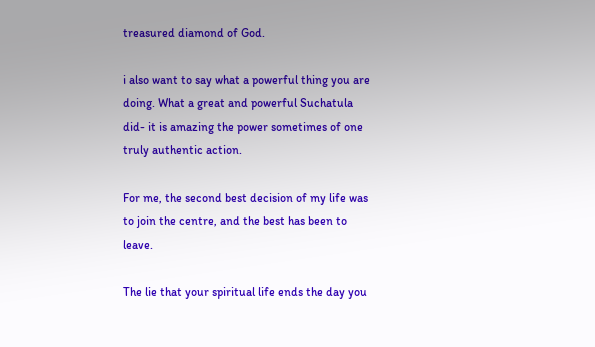treasured diamond of God.

i also want to say what a powerful thing you are doing. What a great and powerful Suchatula did- it is amazing the power sometimes of one truly authentic action.

For me, the second best decision of my life was to join the centre, and the best has been to leave.

The lie that your spiritual life ends the day you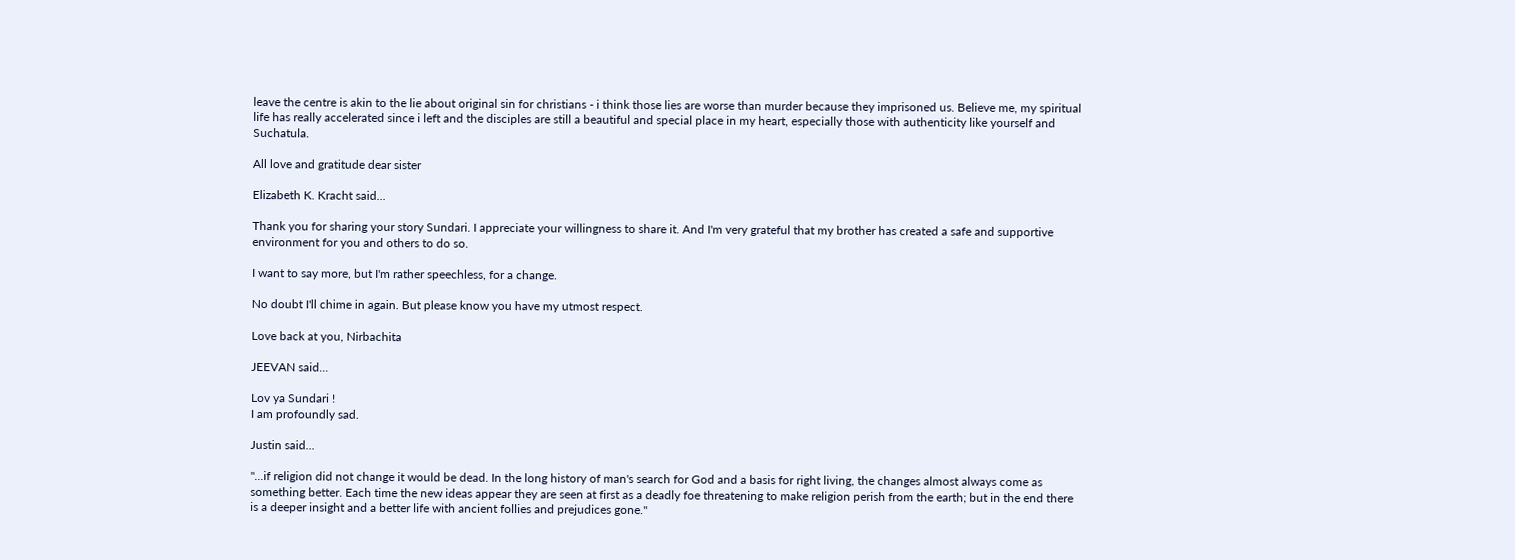leave the centre is akin to the lie about original sin for christians - i think those lies are worse than murder because they imprisoned us. Believe me, my spiritual life has really accelerated since i left and the disciples are still a beautiful and special place in my heart, especially those with authenticity like yourself and Suchatula.

All love and gratitude dear sister

Elizabeth K. Kracht said...

Thank you for sharing your story Sundari. I appreciate your willingness to share it. And I'm very grateful that my brother has created a safe and supportive environment for you and others to do so.

I want to say more, but I'm rather speechless, for a change.

No doubt I'll chime in again. But please know you have my utmost respect.

Love back at you, Nirbachita

JEEVAN said...

Lov ya Sundari !
I am profoundly sad.

Justin said...

"...if religion did not change it would be dead. In the long history of man's search for God and a basis for right living, the changes almost always come as something better. Each time the new ideas appear they are seen at first as a deadly foe threatening to make religion perish from the earth; but in the end there is a deeper insight and a better life with ancient follies and prejudices gone."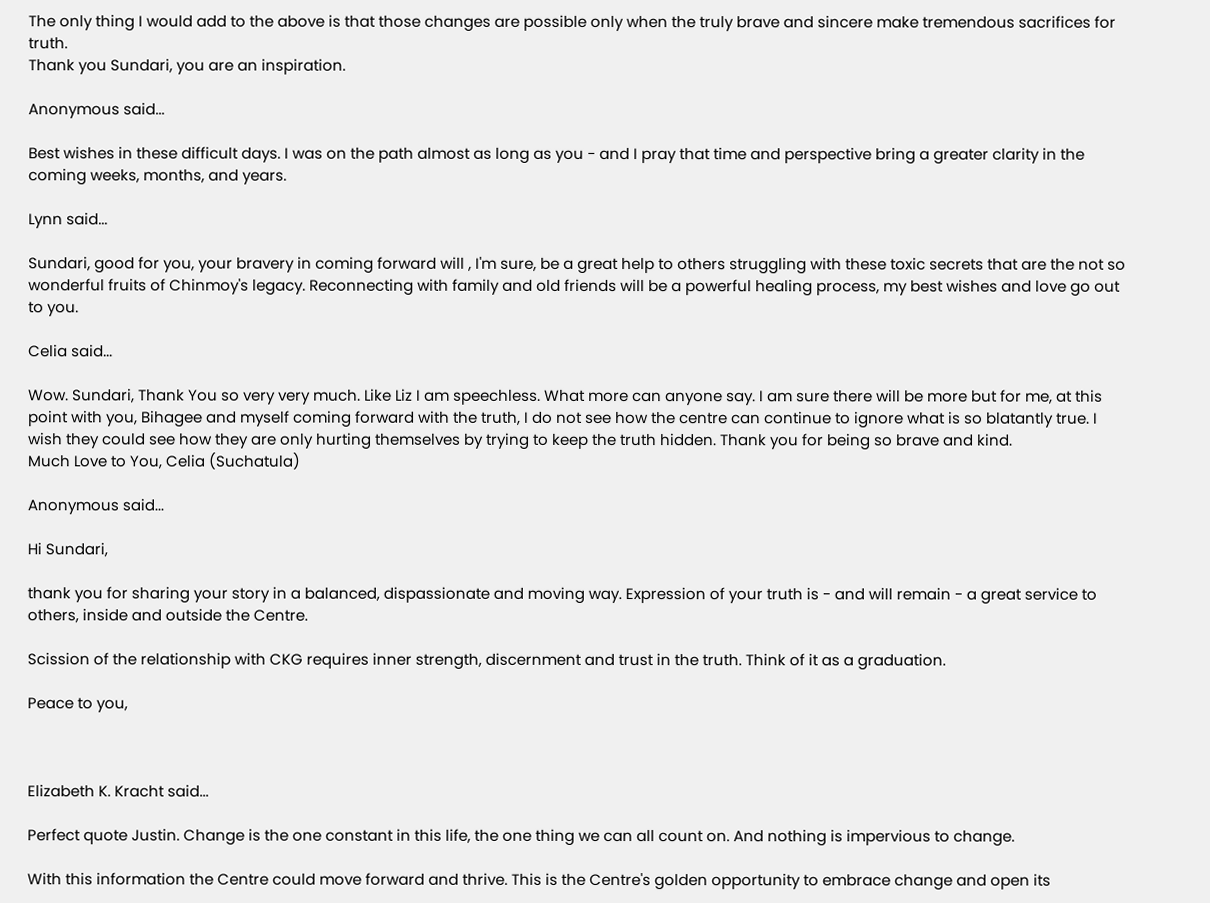The only thing I would add to the above is that those changes are possible only when the truly brave and sincere make tremendous sacrifices for truth.
Thank you Sundari, you are an inspiration.

Anonymous said...

Best wishes in these difficult days. I was on the path almost as long as you - and I pray that time and perspective bring a greater clarity in the coming weeks, months, and years.

Lynn said...

Sundari, good for you, your bravery in coming forward will , I'm sure, be a great help to others struggling with these toxic secrets that are the not so wonderful fruits of Chinmoy's legacy. Reconnecting with family and old friends will be a powerful healing process, my best wishes and love go out to you.

Celia said...

Wow. Sundari, Thank You so very very much. Like Liz I am speechless. What more can anyone say. I am sure there will be more but for me, at this point with you, Bihagee and myself coming forward with the truth, I do not see how the centre can continue to ignore what is so blatantly true. I wish they could see how they are only hurting themselves by trying to keep the truth hidden. Thank you for being so brave and kind.
Much Love to You, Celia (Suchatula)

Anonymous said...

Hi Sundari,

thank you for sharing your story in a balanced, dispassionate and moving way. Expression of your truth is - and will remain - a great service to others, inside and outside the Centre.

Scission of the relationship with CKG requires inner strength, discernment and trust in the truth. Think of it as a graduation.

Peace to you,



Elizabeth K. Kracht said...

Perfect quote Justin. Change is the one constant in this life, the one thing we can all count on. And nothing is impervious to change.

With this information the Centre could move forward and thrive. This is the Centre's golden opportunity to embrace change and open its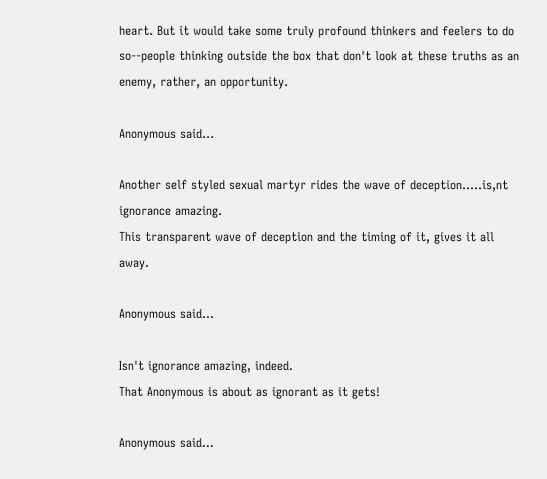heart. But it would take some truly profound thinkers and feelers to do so--people thinking outside the box that don't look at these truths as an enemy, rather, an opportunity.

Anonymous said...

Another self styled sexual martyr rides the wave of deception.....is,nt ignorance amazing.
This transparent wave of deception and the timing of it, gives it all away.

Anonymous said...

Isn't ignorance amazing, indeed.
That Anonymous is about as ignorant as it gets!

Anonymous said...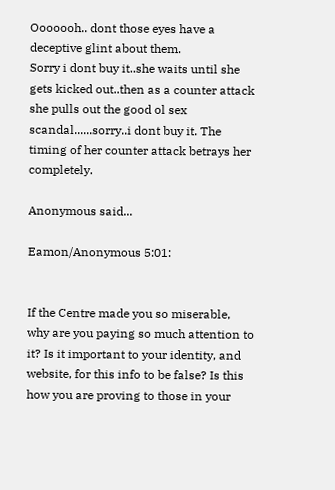Ooooooh.. dont those eyes have a deceptive glint about them.
Sorry i dont buy it..she waits until she gets kicked out..then as a counter attack she pulls out the good ol sex scandal......sorry..i dont buy it. The timing of her counter attack betrays her completely.

Anonymous said...

Eamon/Anonymous 5:01:


If the Centre made you so miserable, why are you paying so much attention to it? Is it important to your identity, and website, for this info to be false? Is this how you are proving to those in your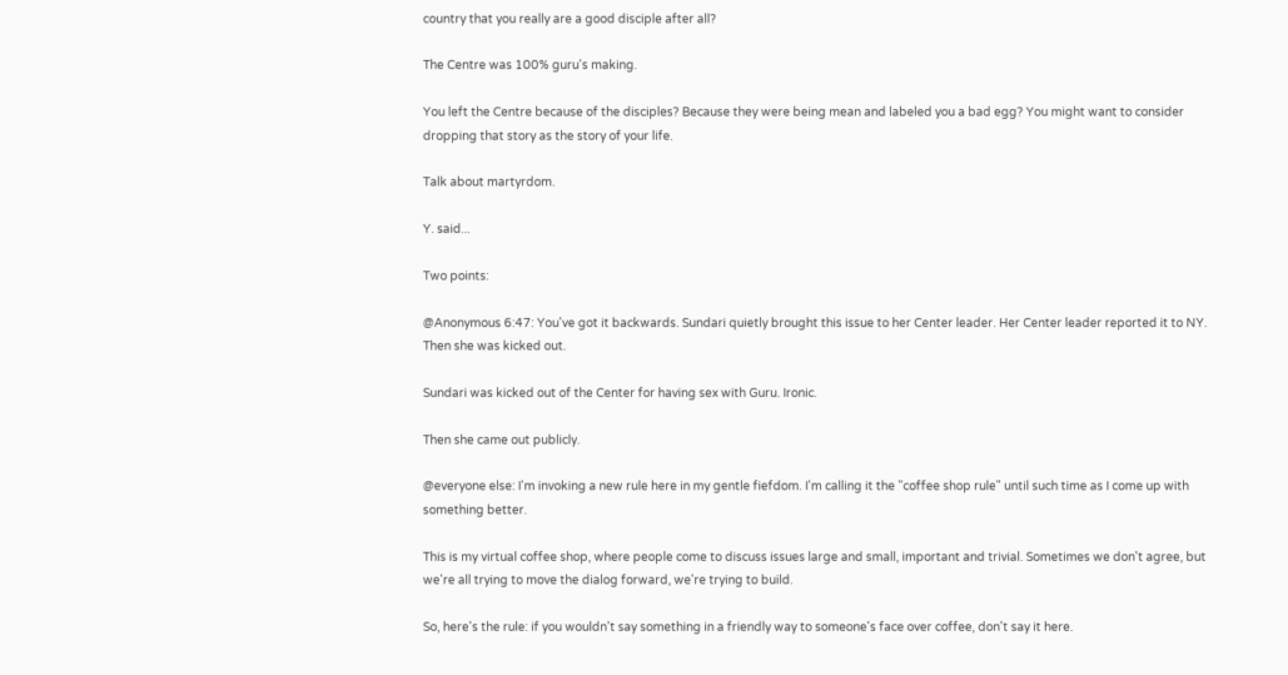country that you really are a good disciple after all?

The Centre was 100% guru's making.

You left the Centre because of the disciples? Because they were being mean and labeled you a bad egg? You might want to consider dropping that story as the story of your life.

Talk about martyrdom.

Y. said...

Two points:

@Anonymous 6:47: You've got it backwards. Sundari quietly brought this issue to her Center leader. Her Center leader reported it to NY. Then she was kicked out.

Sundari was kicked out of the Center for having sex with Guru. Ironic.

Then she came out publicly.

@everyone else: I'm invoking a new rule here in my gentle fiefdom. I'm calling it the "coffee shop rule" until such time as I come up with something better.

This is my virtual coffee shop, where people come to discuss issues large and small, important and trivial. Sometimes we don't agree, but we're all trying to move the dialog forward, we're trying to build.

So, here's the rule: if you wouldn't say something in a friendly way to someone's face over coffee, don't say it here.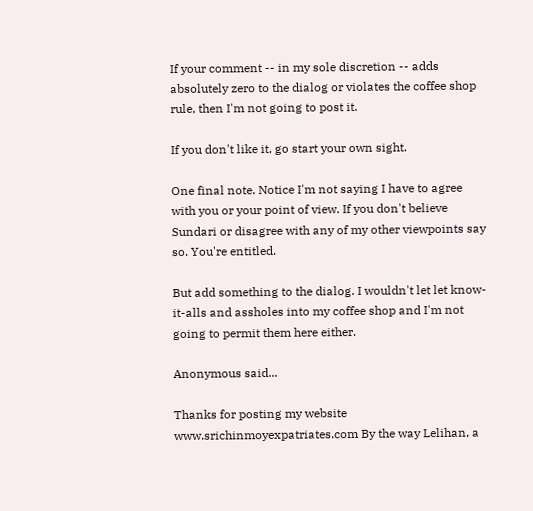If your comment -- in my sole discretion -- adds absolutely zero to the dialog or violates the coffee shop rule, then I'm not going to post it.

If you don't like it, go start your own sight.

One final note. Notice I'm not saying I have to agree with you or your point of view. If you don't believe Sundari or disagree with any of my other viewpoints say so. You're entitled.

But add something to the dialog. I wouldn't let let know-it-alls and assholes into my coffee shop and I'm not going to permit them here either.

Anonymous said...

Thanks for posting my website www.srichinmoyexpatriates.com By the way Lelihan, a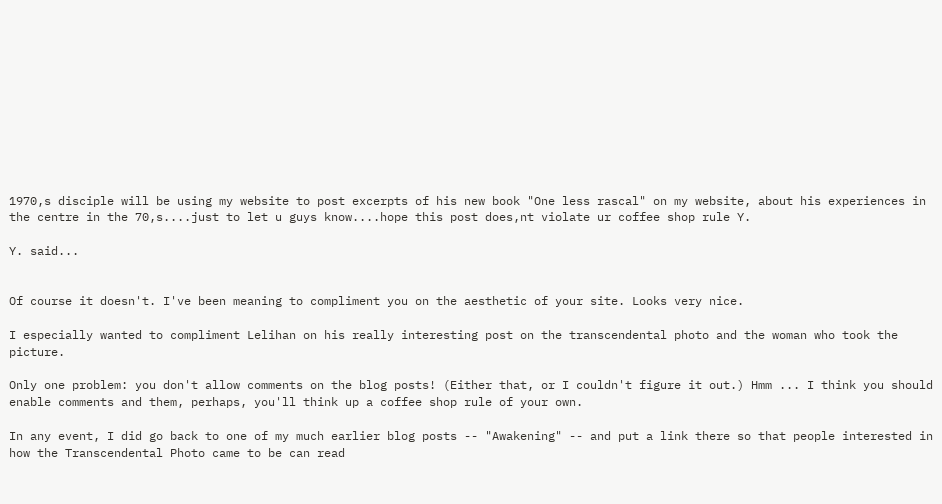1970,s disciple will be using my website to post excerpts of his new book "One less rascal" on my website, about his experiences in the centre in the 70,s....just to let u guys know....hope this post does,nt violate ur coffee shop rule Y.

Y. said...


Of course it doesn't. I've been meaning to compliment you on the aesthetic of your site. Looks very nice.

I especially wanted to compliment Lelihan on his really interesting post on the transcendental photo and the woman who took the picture.

Only one problem: you don't allow comments on the blog posts! (Either that, or I couldn't figure it out.) Hmm ... I think you should enable comments and them, perhaps, you'll think up a coffee shop rule of your own.

In any event, I did go back to one of my much earlier blog posts -- "Awakening" -- and put a link there so that people interested in how the Transcendental Photo came to be can read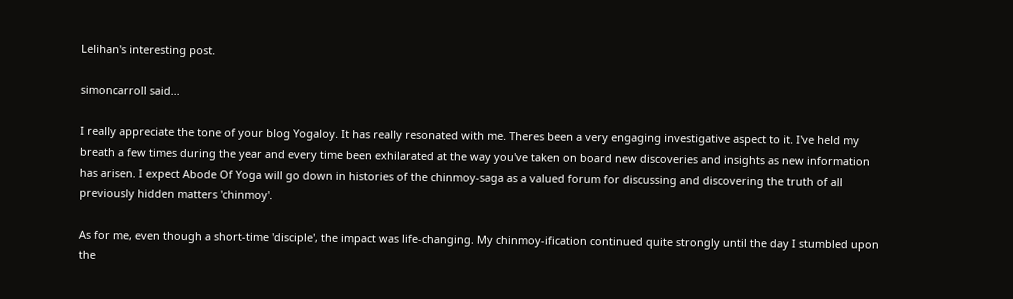Lelihan's interesting post.

simoncarroll said...

I really appreciate the tone of your blog Yogaloy. It has really resonated with me. Theres been a very engaging investigative aspect to it. I've held my breath a few times during the year and every time been exhilarated at the way you've taken on board new discoveries and insights as new information has arisen. I expect Abode Of Yoga will go down in histories of the chinmoy-saga as a valued forum for discussing and discovering the truth of all previously hidden matters 'chinmoy'.

As for me, even though a short-time 'disciple', the impact was life-changing. My chinmoy-ification continued quite strongly until the day I stumbled upon the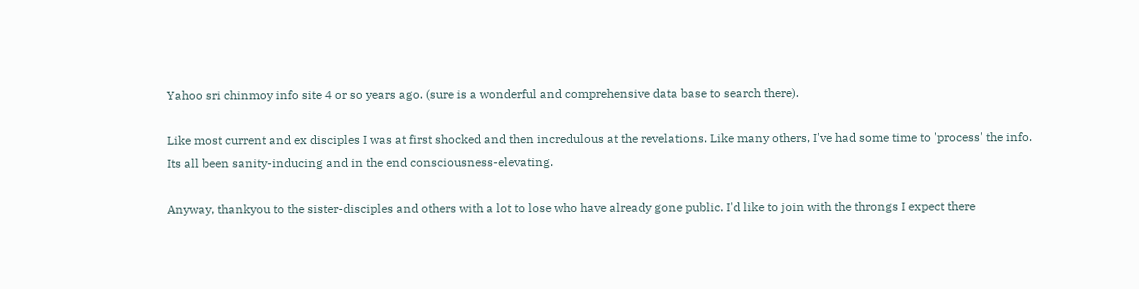Yahoo sri chinmoy info site 4 or so years ago. (sure is a wonderful and comprehensive data base to search there).

Like most current and ex disciples I was at first shocked and then incredulous at the revelations. Like many others, I've had some time to 'process' the info. Its all been sanity-inducing and in the end consciousness-elevating.

Anyway, thankyou to the sister-disciples and others with a lot to lose who have already gone public. I'd like to join with the throngs I expect there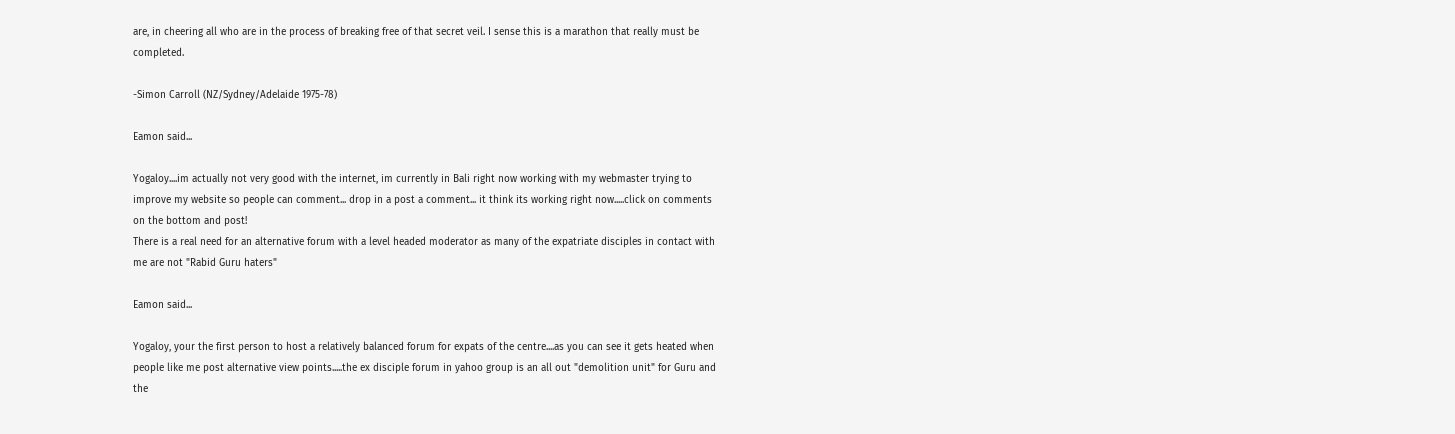are, in cheering all who are in the process of breaking free of that secret veil. I sense this is a marathon that really must be completed.

-Simon Carroll (NZ/Sydney/Adelaide 1975-78)

Eamon said...

Yogaloy....im actually not very good with the internet, im currently in Bali right now working with my webmaster trying to improve my website so people can comment... drop in a post a comment... it think its working right now.....click on comments on the bottom and post!
There is a real need for an alternative forum with a level headed moderator as many of the expatriate disciples in contact with me are not "Rabid Guru haters"

Eamon said...

Yogaloy, your the first person to host a relatively balanced forum for expats of the centre....as you can see it gets heated when people like me post alternative view points.....the ex disciple forum in yahoo group is an all out "demolition unit" for Guru and the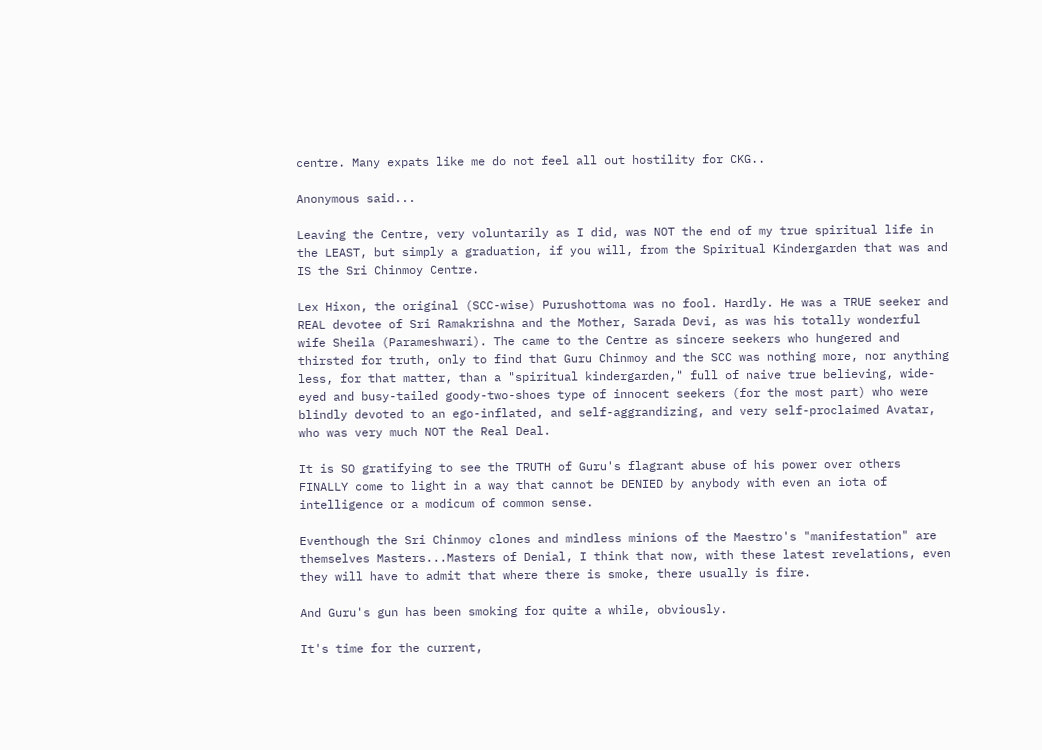centre. Many expats like me do not feel all out hostility for CKG..

Anonymous said...

Leaving the Centre, very voluntarily as I did, was NOT the end of my true spiritual life in the LEAST, but simply a graduation, if you will, from the Spiritual Kindergarden that was and IS the Sri Chinmoy Centre.

Lex Hixon, the original (SCC-wise) Purushottoma was no fool. Hardly. He was a TRUE seeker and REAL devotee of Sri Ramakrishna and the Mother, Sarada Devi, as was his totally wonderful wife Sheila (Parameshwari). The came to the Centre as sincere seekers who hungered and thirsted for truth, only to find that Guru Chinmoy and the SCC was nothing more, nor anything less, for that matter, than a "spiritual kindergarden," full of naive true believing, wide-eyed and busy-tailed goody-two-shoes type of innocent seekers (for the most part) who were blindly devoted to an ego-inflated, and self-aggrandizing, and very self-proclaimed Avatar, who was very much NOT the Real Deal.

It is SO gratifying to see the TRUTH of Guru's flagrant abuse of his power over others FINALLY come to light in a way that cannot be DENIED by anybody with even an iota of intelligence or a modicum of common sense.

Eventhough the Sri Chinmoy clones and mindless minions of the Maestro's "manifestation" are themselves Masters...Masters of Denial, I think that now, with these latest revelations, even they will have to admit that where there is smoke, there usually is fire.

And Guru's gun has been smoking for quite a while, obviously.

It's time for the current,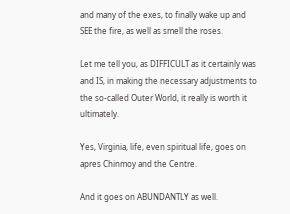and many of the exes, to finally wake up and SEE the fire, as well as smell the roses.

Let me tell you, as DIFFICULT as it certainly was and IS, in making the necessary adjustments to the so-called Outer World, it really is worth it ultimately.

Yes, Virginia, life, even spiritual life, goes on apres Chinmoy and the Centre.

And it goes on ABUNDANTLY as well.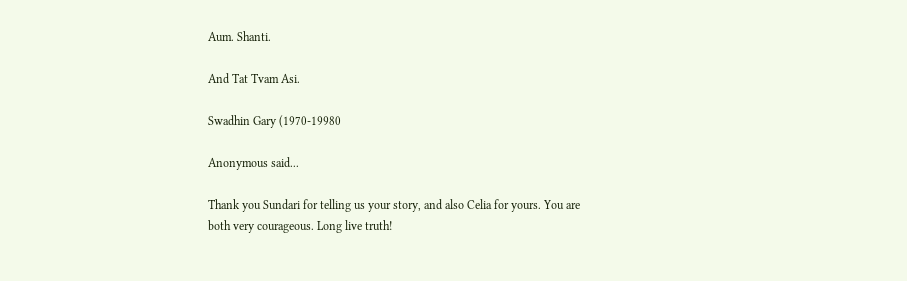Aum. Shanti.

And Tat Tvam Asi.

Swadhin Gary (1970-19980

Anonymous said...

Thank you Sundari for telling us your story, and also Celia for yours. You are both very courageous. Long live truth!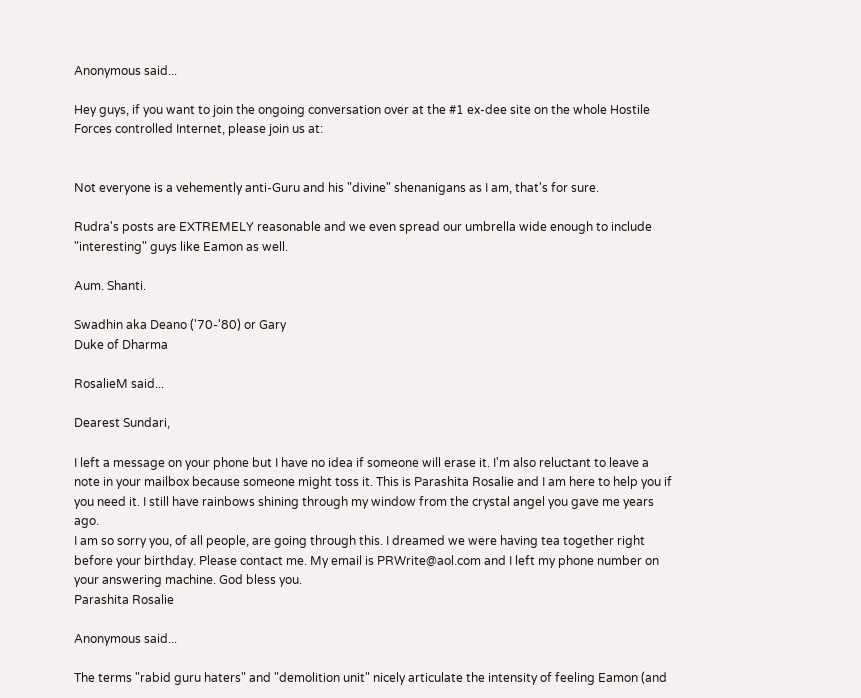Anonymous said...

Hey guys, if you want to join the ongoing conversation over at the #1 ex-dee site on the whole Hostile Forces controlled Internet, please join us at:


Not everyone is a vehemently anti-Guru and his "divine" shenanigans as I am, that's for sure.

Rudra's posts are EXTREMELY reasonable and we even spread our umbrella wide enough to include "interesting" guys like Eamon as well.

Aum. Shanti.

Swadhin aka Deano ('70-'80) or Gary
Duke of Dharma

RosalieM said...

Dearest Sundari,

I left a message on your phone but I have no idea if someone will erase it. I'm also reluctant to leave a note in your mailbox because someone might toss it. This is Parashita Rosalie and I am here to help you if you need it. I still have rainbows shining through my window from the crystal angel you gave me years ago.
I am so sorry you, of all people, are going through this. I dreamed we were having tea together right before your birthday. Please contact me. My email is PRWrite@aol.com and I left my phone number on your answering machine. God bless you.
Parashita Rosalie

Anonymous said...

The terms "rabid guru haters" and "demolition unit" nicely articulate the intensity of feeling Eamon (and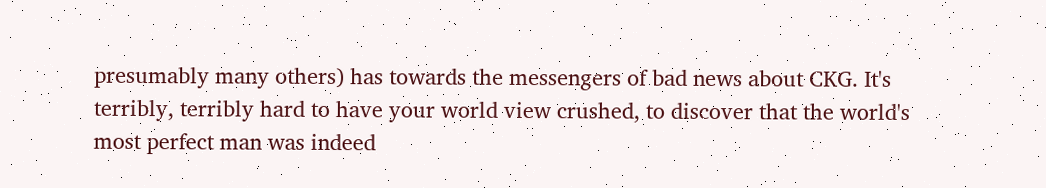presumably many others) has towards the messengers of bad news about CKG. It's terribly, terribly hard to have your world view crushed, to discover that the world's most perfect man was indeed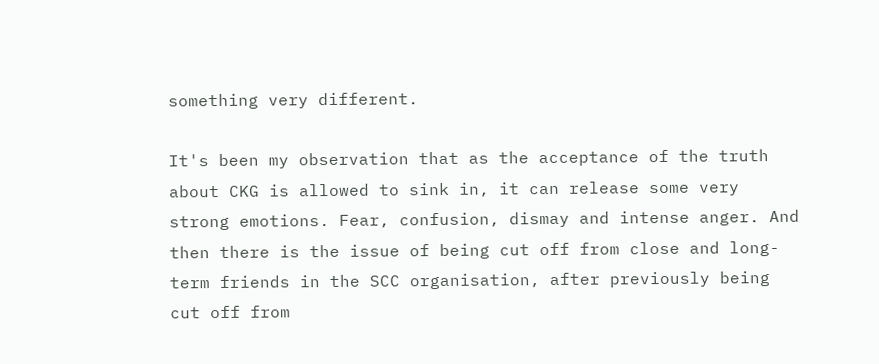something very different.

It's been my observation that as the acceptance of the truth about CKG is allowed to sink in, it can release some very strong emotions. Fear, confusion, dismay and intense anger. And then there is the issue of being cut off from close and long-term friends in the SCC organisation, after previously being cut off from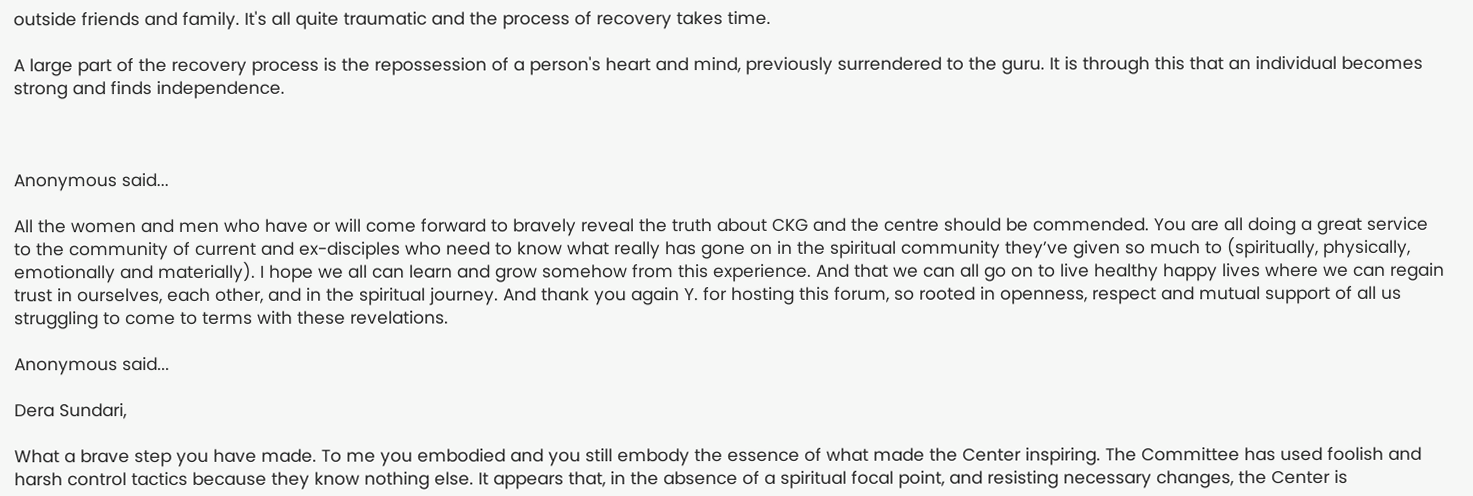outside friends and family. It's all quite traumatic and the process of recovery takes time.

A large part of the recovery process is the repossession of a person's heart and mind, previously surrendered to the guru. It is through this that an individual becomes strong and finds independence.



Anonymous said...

All the women and men who have or will come forward to bravely reveal the truth about CKG and the centre should be commended. You are all doing a great service to the community of current and ex-disciples who need to know what really has gone on in the spiritual community they’ve given so much to (spiritually, physically, emotionally and materially). I hope we all can learn and grow somehow from this experience. And that we can all go on to live healthy happy lives where we can regain trust in ourselves, each other, and in the spiritual journey. And thank you again Y. for hosting this forum, so rooted in openness, respect and mutual support of all us struggling to come to terms with these revelations.

Anonymous said...

Dera Sundari,

What a brave step you have made. To me you embodied and you still embody the essence of what made the Center inspiring. The Committee has used foolish and harsh control tactics because they know nothing else. It appears that, in the absence of a spiritual focal point, and resisting necessary changes, the Center is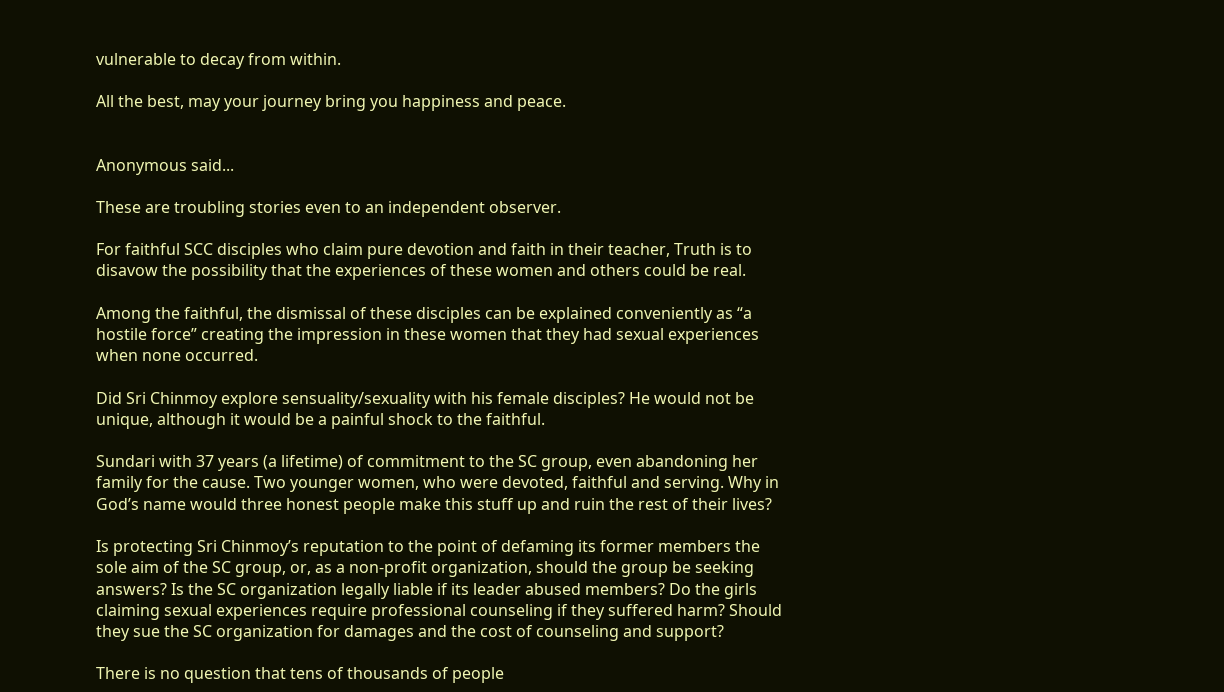vulnerable to decay from within.

All the best, may your journey bring you happiness and peace.


Anonymous said...

These are troubling stories even to an independent observer.

For faithful SCC disciples who claim pure devotion and faith in their teacher, Truth is to disavow the possibility that the experiences of these women and others could be real.

Among the faithful, the dismissal of these disciples can be explained conveniently as “a hostile force” creating the impression in these women that they had sexual experiences when none occurred.

Did Sri Chinmoy explore sensuality/sexuality with his female disciples? He would not be unique, although it would be a painful shock to the faithful.

Sundari with 37 years (a lifetime) of commitment to the SC group, even abandoning her family for the cause. Two younger women, who were devoted, faithful and serving. Why in God’s name would three honest people make this stuff up and ruin the rest of their lives?

Is protecting Sri Chinmoy’s reputation to the point of defaming its former members the sole aim of the SC group, or, as a non-profit organization, should the group be seeking answers? Is the SC organization legally liable if its leader abused members? Do the girls claiming sexual experiences require professional counseling if they suffered harm? Should they sue the SC organization for damages and the cost of counseling and support?

There is no question that tens of thousands of people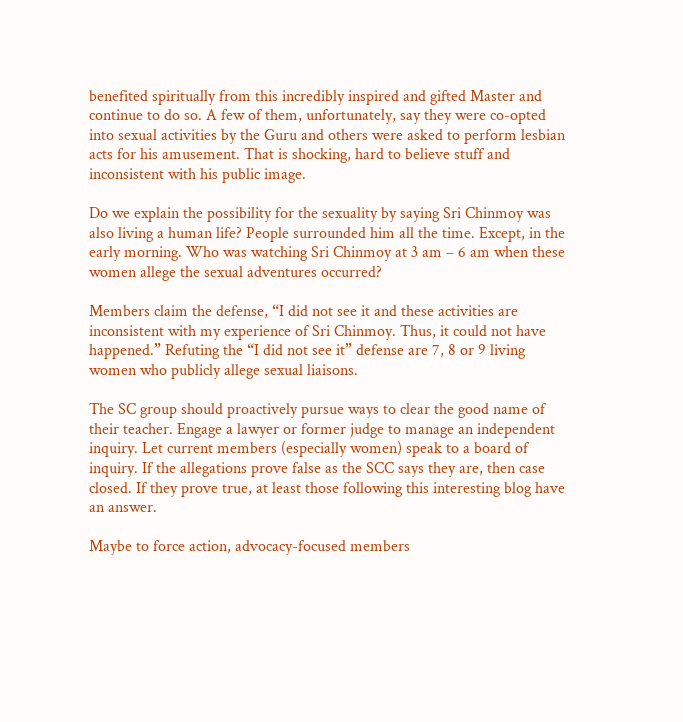benefited spiritually from this incredibly inspired and gifted Master and continue to do so. A few of them, unfortunately, say they were co-opted into sexual activities by the Guru and others were asked to perform lesbian acts for his amusement. That is shocking, hard to believe stuff and inconsistent with his public image.

Do we explain the possibility for the sexuality by saying Sri Chinmoy was also living a human life? People surrounded him all the time. Except, in the early morning. Who was watching Sri Chinmoy at 3 am – 6 am when these women allege the sexual adventures occurred?

Members claim the defense, “I did not see it and these activities are inconsistent with my experience of Sri Chinmoy. Thus, it could not have happened.” Refuting the “I did not see it” defense are 7, 8 or 9 living women who publicly allege sexual liaisons.

The SC group should proactively pursue ways to clear the good name of their teacher. Engage a lawyer or former judge to manage an independent inquiry. Let current members (especially women) speak to a board of inquiry. If the allegations prove false as the SCC says they are, then case closed. If they prove true, at least those following this interesting blog have an answer.

Maybe to force action, advocacy-focused members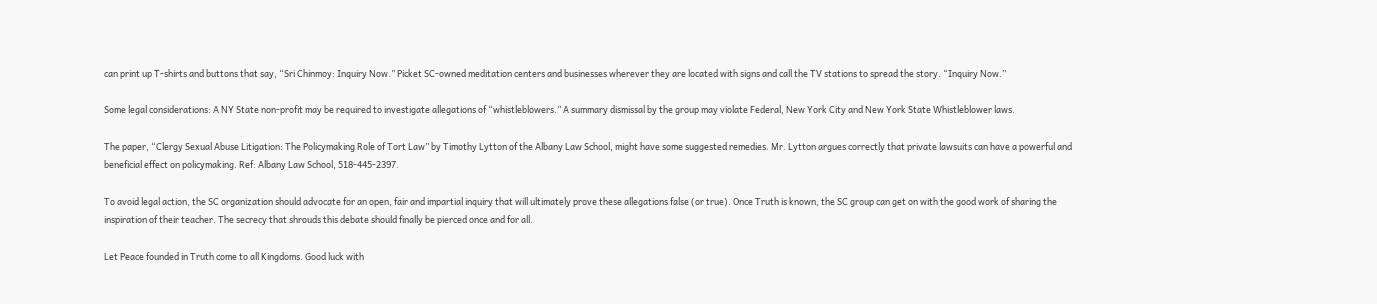can print up T-shirts and buttons that say, “Sri Chinmoy: Inquiry Now.” Picket SC-owned meditation centers and businesses wherever they are located with signs and call the TV stations to spread the story. “Inquiry Now.”

Some legal considerations: A NY State non-profit may be required to investigate allegations of “whistleblowers.” A summary dismissal by the group may violate Federal, New York City and New York State Whistleblower laws.

The paper, “Clergy Sexual Abuse Litigation: The Policymaking Role of Tort Law” by Timothy Lytton of the Albany Law School, might have some suggested remedies. Mr. Lytton argues correctly that private lawsuits can have a powerful and beneficial effect on policymaking. Ref: Albany Law School, 518-445-2397.

To avoid legal action, the SC organization should advocate for an open, fair and impartial inquiry that will ultimately prove these allegations false (or true). Once Truth is known, the SC group can get on with the good work of sharing the inspiration of their teacher. The secrecy that shrouds this debate should finally be pierced once and for all.

Let Peace founded in Truth come to all Kingdoms. Good luck with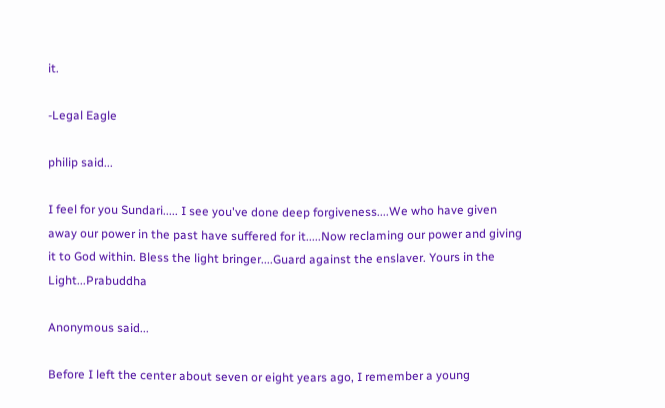it.

-Legal Eagle

philip said...

I feel for you Sundari..... I see you've done deep forgiveness....We who have given away our power in the past have suffered for it.....Now reclaming our power and giving it to God within. Bless the light bringer....Guard against the enslaver. Yours in the Light...Prabuddha

Anonymous said...

Before I left the center about seven or eight years ago, I remember a young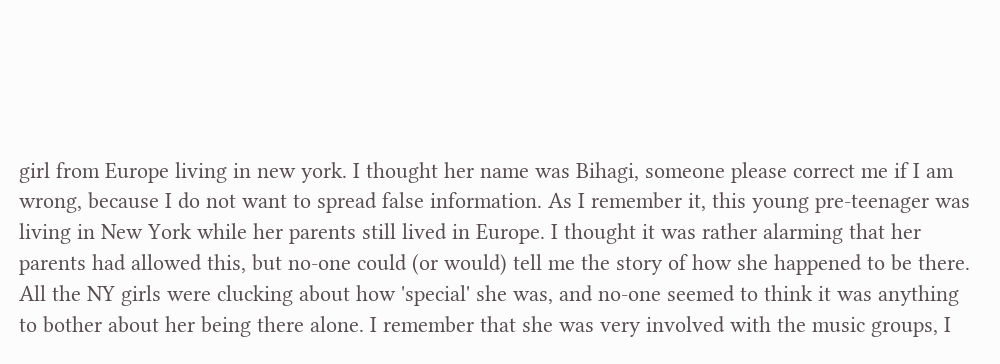girl from Europe living in new york. I thought her name was Bihagi, someone please correct me if I am wrong, because I do not want to spread false information. As I remember it, this young pre-teenager was living in New York while her parents still lived in Europe. I thought it was rather alarming that her parents had allowed this, but no-one could (or would) tell me the story of how she happened to be there. All the NY girls were clucking about how 'special' she was, and no-one seemed to think it was anything to bother about her being there alone. I remember that she was very involved with the music groups, I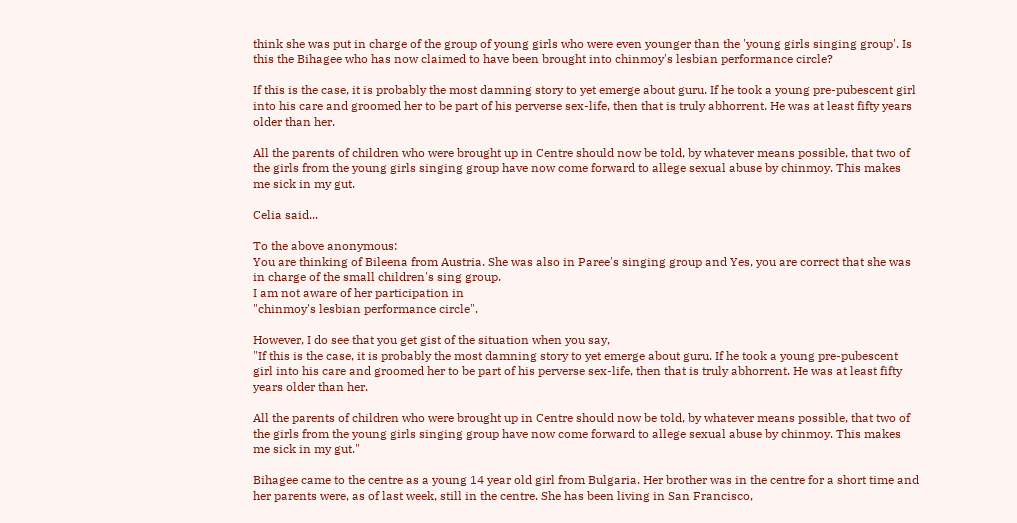think she was put in charge of the group of young girls who were even younger than the 'young girls singing group'. Is this the Bihagee who has now claimed to have been brought into chinmoy's lesbian performance circle?

If this is the case, it is probably the most damning story to yet emerge about guru. If he took a young pre-pubescent girl into his care and groomed her to be part of his perverse sex-life, then that is truly abhorrent. He was at least fifty years older than her.

All the parents of children who were brought up in Centre should now be told, by whatever means possible, that two of the girls from the young girls singing group have now come forward to allege sexual abuse by chinmoy. This makes me sick in my gut.

Celia said...

To the above anonymous:
You are thinking of Bileena from Austria. She was also in Paree's singing group and Yes, you are correct that she was in charge of the small children's sing group.
I am not aware of her participation in
"chinmoy's lesbian performance circle".

However, I do see that you get gist of the situation when you say,
"If this is the case, it is probably the most damning story to yet emerge about guru. If he took a young pre-pubescent girl into his care and groomed her to be part of his perverse sex-life, then that is truly abhorrent. He was at least fifty years older than her.

All the parents of children who were brought up in Centre should now be told, by whatever means possible, that two of the girls from the young girls singing group have now come forward to allege sexual abuse by chinmoy. This makes me sick in my gut."

Bihagee came to the centre as a young 14 year old girl from Bulgaria. Her brother was in the centre for a short time and her parents were, as of last week, still in the centre. She has been living in San Francisco,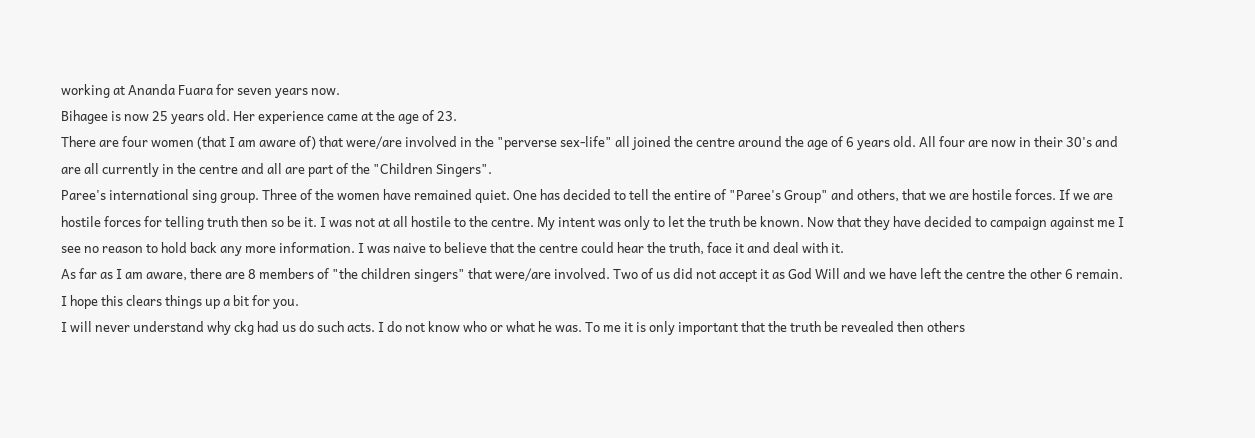working at Ananda Fuara for seven years now.
Bihagee is now 25 years old. Her experience came at the age of 23.
There are four women (that I am aware of) that were/are involved in the "perverse sex-life" all joined the centre around the age of 6 years old. All four are now in their 30's and are all currently in the centre and all are part of the "Children Singers".
Paree's international sing group. Three of the women have remained quiet. One has decided to tell the entire of "Paree's Group" and others, that we are hostile forces. If we are hostile forces for telling truth then so be it. I was not at all hostile to the centre. My intent was only to let the truth be known. Now that they have decided to campaign against me I see no reason to hold back any more information. I was naive to believe that the centre could hear the truth, face it and deal with it.
As far as I am aware, there are 8 members of "the children singers" that were/are involved. Two of us did not accept it as God Will and we have left the centre the other 6 remain.
I hope this clears things up a bit for you.
I will never understand why ckg had us do such acts. I do not know who or what he was. To me it is only important that the truth be revealed then others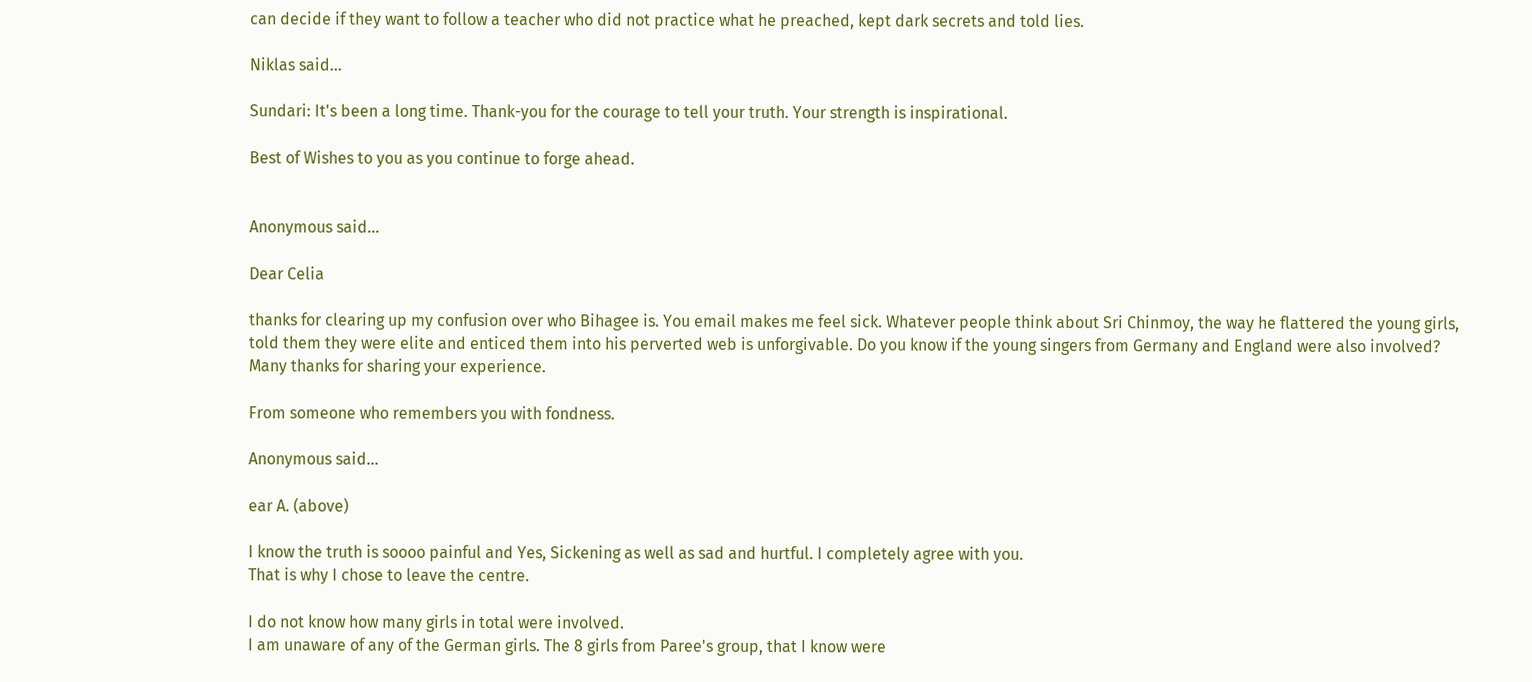can decide if they want to follow a teacher who did not practice what he preached, kept dark secrets and told lies.

Niklas said...

Sundari: It's been a long time. Thank-you for the courage to tell your truth. Your strength is inspirational.

Best of Wishes to you as you continue to forge ahead.


Anonymous said...

Dear Celia

thanks for clearing up my confusion over who Bihagee is. You email makes me feel sick. Whatever people think about Sri Chinmoy, the way he flattered the young girls, told them they were elite and enticed them into his perverted web is unforgivable. Do you know if the young singers from Germany and England were also involved?
Many thanks for sharing your experience.

From someone who remembers you with fondness.

Anonymous said...

ear A. (above)

I know the truth is soooo painful and Yes, Sickening as well as sad and hurtful. I completely agree with you.
That is why I chose to leave the centre.

I do not know how many girls in total were involved.
I am unaware of any of the German girls. The 8 girls from Paree's group, that I know were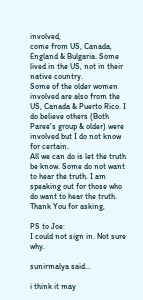involved,
come from US, Canada, England & Bulgaria. Some lived in the US, not in their native country.
Some of the older women involved are also from the US, Canada & Puerto Rico. I do believe others (Both Paree's group & older) were involved but I do not know for certain.
All we can do is let the truth be know. Some do not want to hear the truth. I am speaking out for those who do want to hear the truth.
Thank You for asking,

PS to Joe:
I could not sign in. Not sure why.

sunirmalya said...

i think it may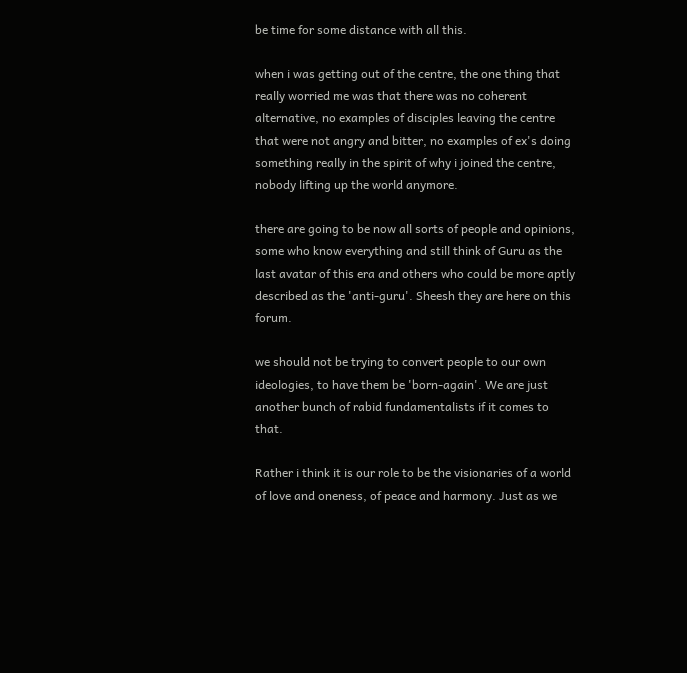be time for some distance with all this.

when i was getting out of the centre, the one thing that really worried me was that there was no coherent alternative, no examples of disciples leaving the centre that were not angry and bitter, no examples of ex's doing something really in the spirit of why i joined the centre, nobody lifting up the world anymore.

there are going to be now all sorts of people and opinions, some who know everything and still think of Guru as the last avatar of this era and others who could be more aptly described as the 'anti-guru'. Sheesh they are here on this forum.

we should not be trying to convert people to our own ideologies, to have them be 'born-again'. We are just another bunch of rabid fundamentalists if it comes to that.

Rather i think it is our role to be the visionaries of a world of love and oneness, of peace and harmony. Just as we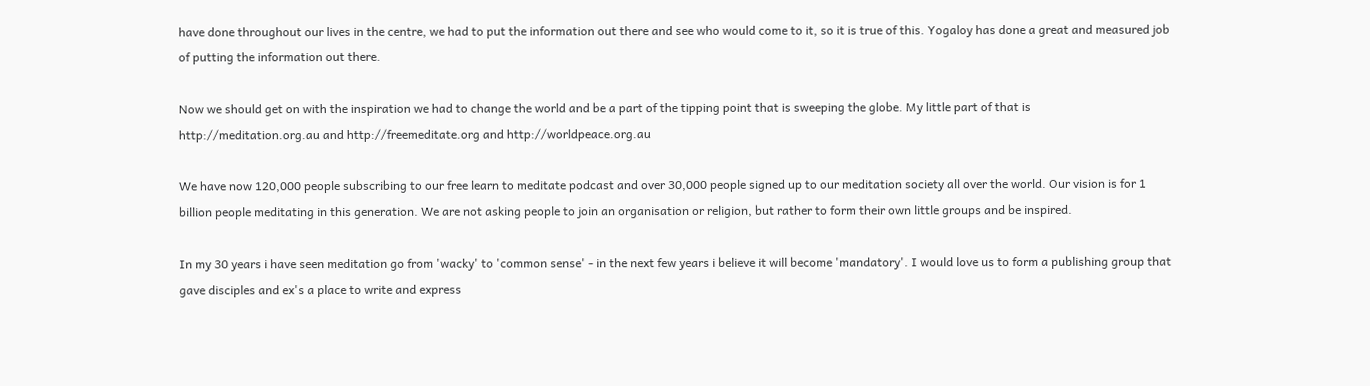have done throughout our lives in the centre, we had to put the information out there and see who would come to it, so it is true of this. Yogaloy has done a great and measured job of putting the information out there.

Now we should get on with the inspiration we had to change the world and be a part of the tipping point that is sweeping the globe. My little part of that is http://meditation.org.au and http://freemeditate.org and http://worldpeace.org.au

We have now 120,000 people subscribing to our free learn to meditate podcast and over 30,000 people signed up to our meditation society all over the world. Our vision is for 1 billion people meditating in this generation. We are not asking people to join an organisation or religion, but rather to form their own little groups and be inspired.

In my 30 years i have seen meditation go from 'wacky' to 'common sense' - in the next few years i believe it will become 'mandatory'. I would love us to form a publishing group that gave disciples and ex's a place to write and express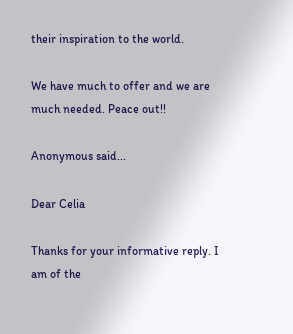their inspiration to the world.

We have much to offer and we are much needed. Peace out!!

Anonymous said...

Dear Celia

Thanks for your informative reply. I am of the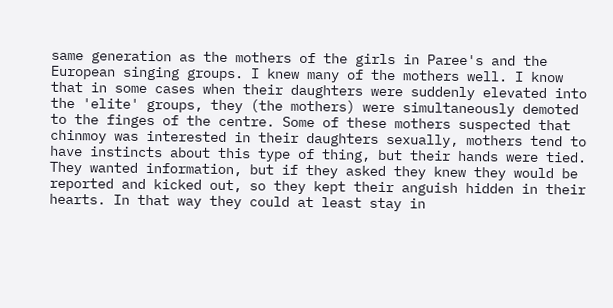same generation as the mothers of the girls in Paree's and the European singing groups. I knew many of the mothers well. I know that in some cases when their daughters were suddenly elevated into the 'elite' groups, they (the mothers) were simultaneously demoted to the finges of the centre. Some of these mothers suspected that chinmoy was interested in their daughters sexually, mothers tend to have instincts about this type of thing, but their hands were tied. They wanted information, but if they asked they knew they would be reported and kicked out, so they kept their anguish hidden in their hearts. In that way they could at least stay in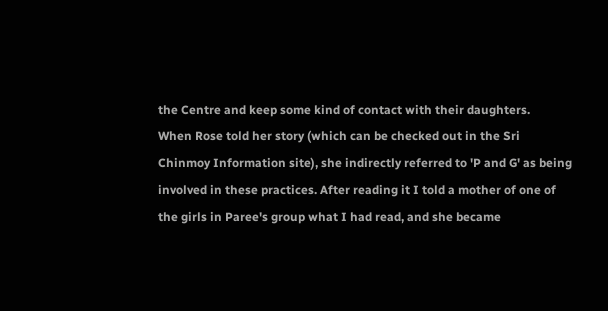the Centre and keep some kind of contact with their daughters.
When Rose told her story (which can be checked out in the Sri Chinmoy Information site), she indirectly referred to 'P and G' as being involved in these practices. After reading it I told a mother of one of the girls in Paree's group what I had read, and she became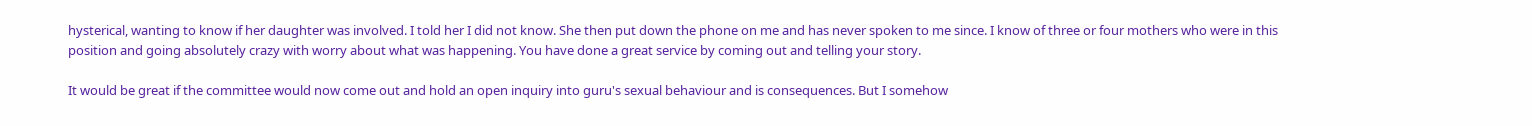hysterical, wanting to know if her daughter was involved. I told her I did not know. She then put down the phone on me and has never spoken to me since. I know of three or four mothers who were in this position and going absolutely crazy with worry about what was happening. You have done a great service by coming out and telling your story.

It would be great if the committee would now come out and hold an open inquiry into guru's sexual behaviour and is consequences. But I somehow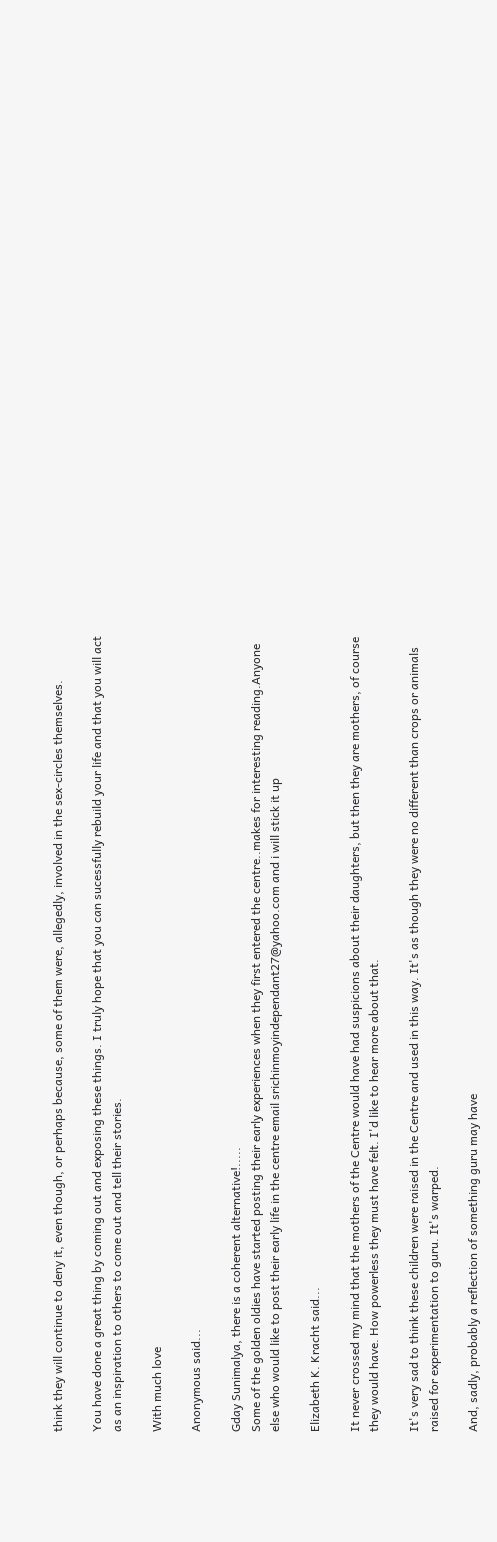think they will continue to deny it, even though, or perhaps because, some of them were, allegedly, involved in the sex-circles themselves.

You have done a great thing by coming out and exposing these things. I truly hope that you can sucessfully rebuild your life and that you will act as an inspiration to others to come out and tell their stories.

With much love

Anonymous said...

Gday Sunimalya, there is a coherent alternative!.....
Some of the golden oldies have started posting their early experiences when they first entered the centre..makes for interesting reading.Anyone else who would like to post their early life in the centre email srichinmoyindependant27@yahoo.com and i will stick it up

Elizabeth K. Kracht said...

It never crossed my mind that the mothers of the Centre would have had suspicions about their daughters, but then they are mothers, of course they would have. How powerless they must have felt. I'd like to hear more about that.

It's very sad to think these children were raised in the Centre and used in this way. It's as though they were no different than crops or animals raised for experimentation to guru. It's warped.

And, sadly, probably a reflection of something guru may have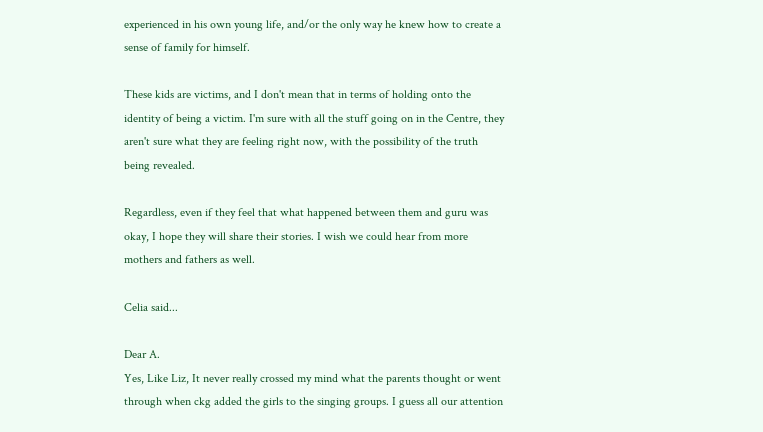experienced in his own young life, and/or the only way he knew how to create a sense of family for himself.

These kids are victims, and I don't mean that in terms of holding onto the identity of being a victim. I'm sure with all the stuff going on in the Centre, they aren't sure what they are feeling right now, with the possibility of the truth being revealed.

Regardless, even if they feel that what happened between them and guru was okay, I hope they will share their stories. I wish we could hear from more mothers and fathers as well.

Celia said...

Dear A.
Yes, Like Liz, It never really crossed my mind what the parents thought or went through when ckg added the girls to the singing groups. I guess all our attention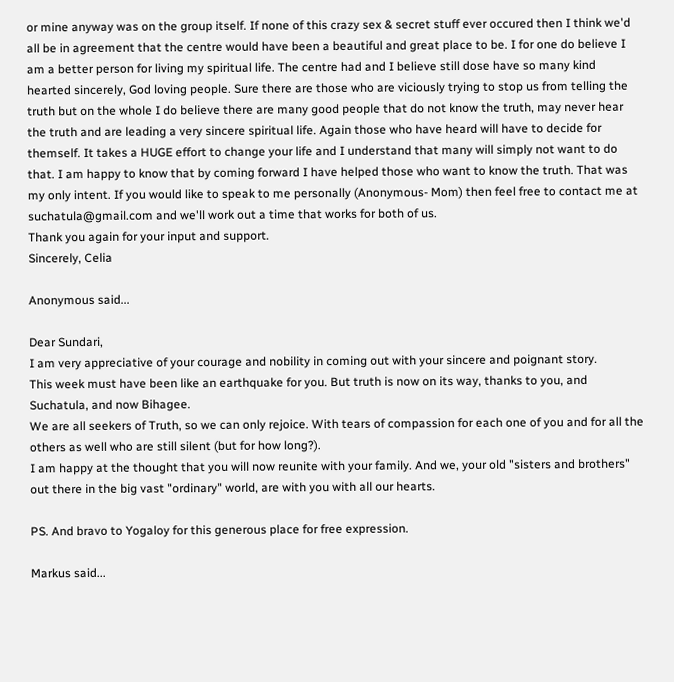or mine anyway was on the group itself. If none of this crazy sex & secret stuff ever occured then I think we'd all be in agreement that the centre would have been a beautiful and great place to be. I for one do believe I am a better person for living my spiritual life. The centre had and I believe still dose have so many kind hearted sincerely, God loving people. Sure there are those who are viciously trying to stop us from telling the truth but on the whole I do believe there are many good people that do not know the truth, may never hear the truth and are leading a very sincere spiritual life. Again those who have heard will have to decide for themself. It takes a HUGE effort to change your life and I understand that many will simply not want to do that. I am happy to know that by coming forward I have helped those who want to know the truth. That was my only intent. If you would like to speak to me personally (Anonymous- Mom) then feel free to contact me at suchatula@gmail.com and we'll work out a time that works for both of us.
Thank you again for your input and support.
Sincerely, Celia

Anonymous said...

Dear Sundari,
I am very appreciative of your courage and nobility in coming out with your sincere and poignant story.
This week must have been like an earthquake for you. But truth is now on its way, thanks to you, and Suchatula, and now Bihagee.
We are all seekers of Truth, so we can only rejoice. With tears of compassion for each one of you and for all the others as well who are still silent (but for how long?).
I am happy at the thought that you will now reunite with your family. And we, your old "sisters and brothers" out there in the big vast "ordinary" world, are with you with all our hearts.

PS. And bravo to Yogaloy for this generous place for free expression.

Markus said...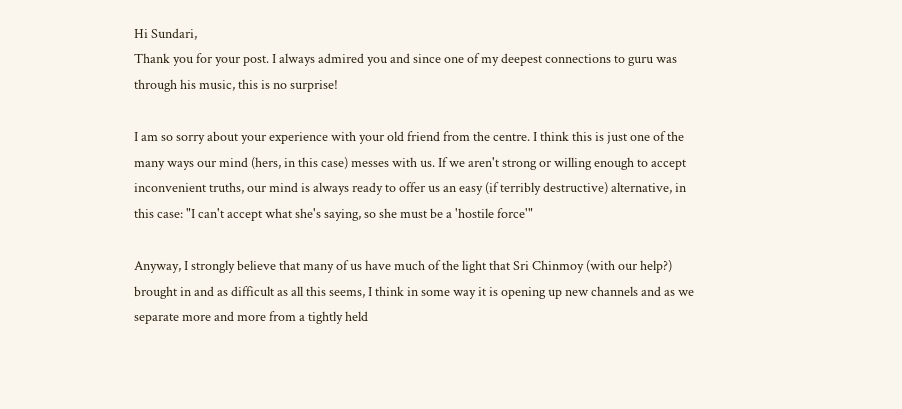Hi Sundari,
Thank you for your post. I always admired you and since one of my deepest connections to guru was through his music, this is no surprise!

I am so sorry about your experience with your old friend from the centre. I think this is just one of the many ways our mind (hers, in this case) messes with us. If we aren't strong or willing enough to accept inconvenient truths, our mind is always ready to offer us an easy (if terribly destructive) alternative, in this case: "I can't accept what she's saying, so she must be a 'hostile force'"

Anyway, I strongly believe that many of us have much of the light that Sri Chinmoy (with our help?) brought in and as difficult as all this seems, I think in some way it is opening up new channels and as we separate more and more from a tightly held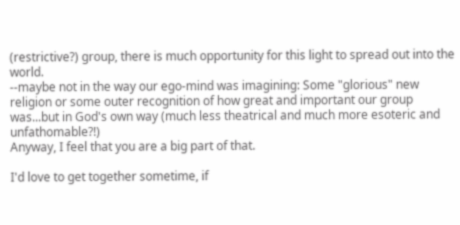(restrictive?) group, there is much opportunity for this light to spread out into the world.
--maybe not in the way our ego-mind was imagining: Some "glorious" new religion or some outer recognition of how great and important our group was...but in God's own way (much less theatrical and much more esoteric and unfathomable?!)
Anyway, I feel that you are a big part of that.

I'd love to get together sometime, if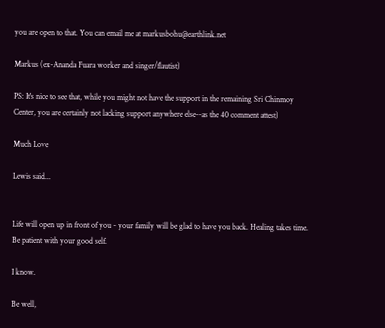you are open to that. You can email me at markusbohu@earthlink.net

Markus (ex-Ananda Fuara worker and singer/flautist)

PS: It's nice to see that, while you might not have the support in the remaining Sri Chinmoy Center, you are certainly not lacking support anywhere else--as the 40 comment attest)

Much Love

Lewis said...


Life will open up in front of you - your family will be glad to have you back. Healing takes time. Be patient with your good self.

I know.

Be well,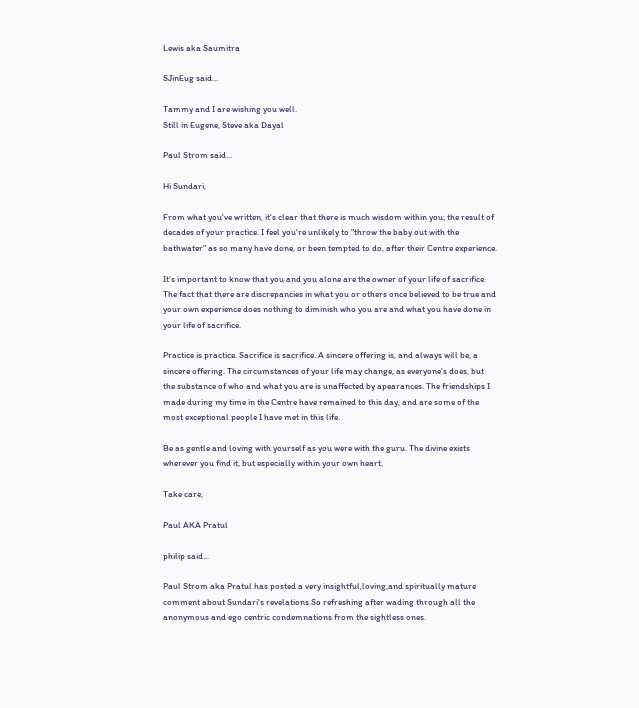Lewis aka Saumitra

SJinEug said...

Tammy and I are wishing you well.
Still in Eugene, Steve aka Dayal

Paul Strom said...

Hi Sundari,

From what you've written, it's clear that there is much wisdom within you; the result of decades of your practice. I feel you're unlikely to "throw the baby out with the bathwater" as so many have done, or been tempted to do, after their Centre experience.

It's important to know that you and you alone are the owner of your life of sacrifice. The fact that there are discrepancies in what you or others once believed to be true and your own experience does nothing to diminish who you are and what you have done in your life of sacrifice.

Practice is practice. Sacrifice is sacrifice. A sincere offering is, and always will be, a sincere offering. The circumstances of your life may change, as everyone's does, but the substance of who and what you are is unaffected by apearances. The friendships I made during my time in the Centre have remained to this day, and are some of the most exceptional people I have met in this life.

Be as gentle and loving with yourself as you were with the guru. The divine exists wherever you find it, but especially within your own heart.

Take care,

Paul AKA Pratul

philip said...

Paul Strom aka Pratul has posted a very insightful,loving,and spiritually mature comment about Sundari's revelations.So refreshing after wading through all the anonymous and ego centric condemnations from the sightless ones.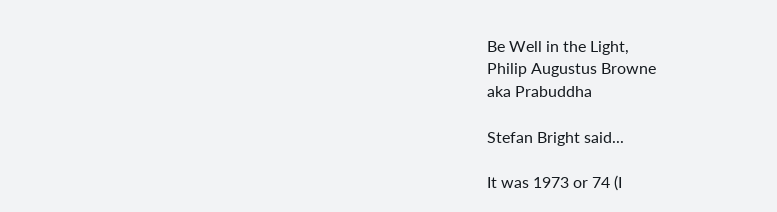Be Well in the Light,
Philip Augustus Browne
aka Prabuddha

Stefan Bright said...

It was 1973 or 74 (I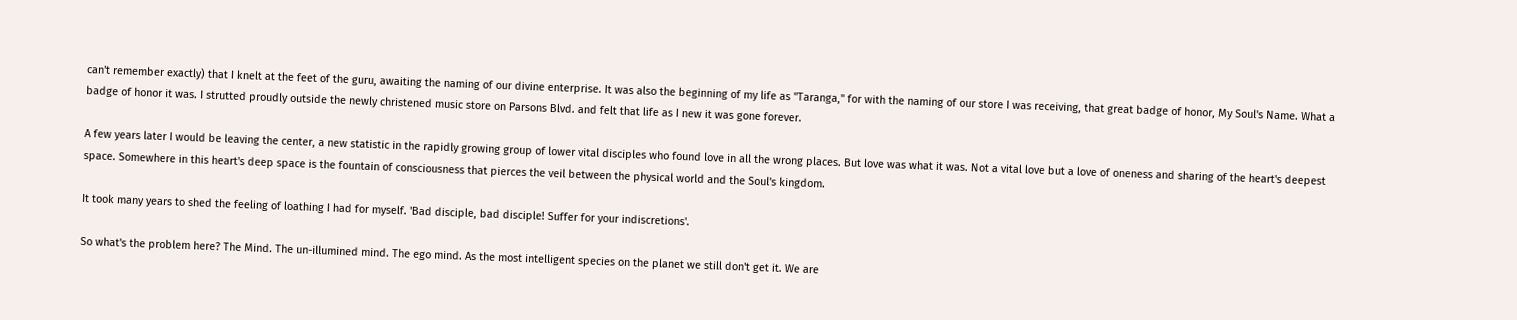can't remember exactly) that I knelt at the feet of the guru, awaiting the naming of our divine enterprise. It was also the beginning of my life as "Taranga," for with the naming of our store I was receiving, that great badge of honor, My Soul's Name. What a badge of honor it was. I strutted proudly outside the newly christened music store on Parsons Blvd. and felt that life as I new it was gone forever.

A few years later I would be leaving the center, a new statistic in the rapidly growing group of lower vital disciples who found love in all the wrong places. But love was what it was. Not a vital love but a love of oneness and sharing of the heart's deepest space. Somewhere in this heart's deep space is the fountain of consciousness that pierces the veil between the physical world and the Soul's kingdom.

It took many years to shed the feeling of loathing I had for myself. 'Bad disciple, bad disciple! Suffer for your indiscretions'.

So what's the problem here? The Mind. The un-illumined mind. The ego mind. As the most intelligent species on the planet we still don't get it. We are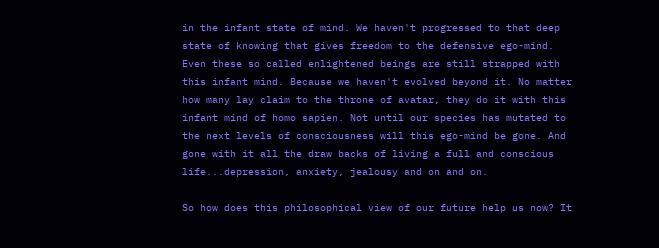in the infant state of mind. We haven't progressed to that deep state of knowing that gives freedom to the defensive ego-mind. Even these so called enlightened beings are still strapped with this infant mind. Because we haven't evolved beyond it. No matter how many lay claim to the throne of avatar, they do it with this infant mind of homo sapien. Not until our species has mutated to the next levels of consciousness will this ego-mind be gone. And gone with it all the draw backs of living a full and conscious life...depression, anxiety, jealousy and on and on.

So how does this philosophical view of our future help us now? It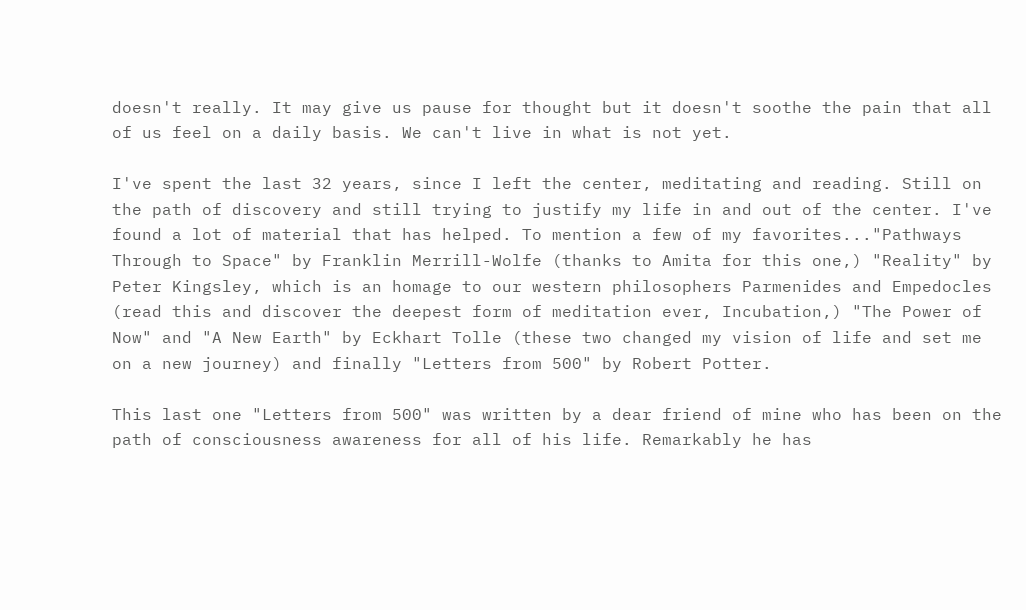doesn't really. It may give us pause for thought but it doesn't soothe the pain that all of us feel on a daily basis. We can't live in what is not yet.

I've spent the last 32 years, since I left the center, meditating and reading. Still on the path of discovery and still trying to justify my life in and out of the center. I've found a lot of material that has helped. To mention a few of my favorites..."Pathways Through to Space" by Franklin Merrill-Wolfe (thanks to Amita for this one,) "Reality" by Peter Kingsley, which is an homage to our western philosophers Parmenides and Empedocles (read this and discover the deepest form of meditation ever, Incubation,) "The Power of Now" and "A New Earth" by Eckhart Tolle (these two changed my vision of life and set me on a new journey) and finally "Letters from 500" by Robert Potter.

This last one "Letters from 500" was written by a dear friend of mine who has been on the path of consciousness awareness for all of his life. Remarkably he has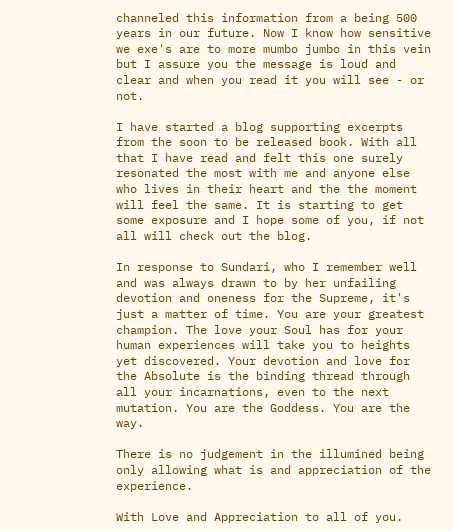channeled this information from a being 500 years in our future. Now I know how sensitive we exe's are to more mumbo jumbo in this vein but I assure you the message is loud and clear and when you read it you will see - or not.

I have started a blog supporting excerpts from the soon to be released book. With all that I have read and felt this one surely resonated the most with me and anyone else who lives in their heart and the the moment will feel the same. It is starting to get some exposure and I hope some of you, if not all will check out the blog.

In response to Sundari, who I remember well and was always drawn to by her unfailing devotion and oneness for the Supreme, it's just a matter of time. You are your greatest champion. The love your Soul has for your human experiences will take you to heights yet discovered. Your devotion and love for the Absolute is the binding thread through all your incarnations, even to the next mutation. You are the Goddess. You are the way.

There is no judgement in the illumined being only allowing what is and appreciation of the experience.

With Love and Appreciation to all of you.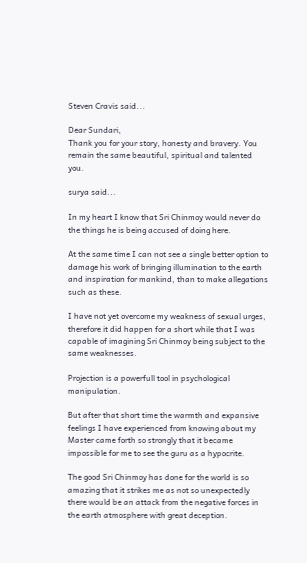Steven Cravis said...

Dear Sundari,
Thank you for your story, honesty and bravery. You remain the same beautiful, spiritual and talented you.

surya said...

In my heart I know that Sri Chinmoy would never do the things he is being accused of doing here.

At the same time I can not see a single better option to damage his work of bringing illumination to the earth and inspiration for mankind, than to make allegations such as these.

I have not yet overcome my weakness of sexual urges, therefore it did happen for a short while that I was capable of imagining Sri Chinmoy being subject to the same weaknesses.

Projection is a powerfull tool in psychological manipulation.

But after that short time the warmth and expansive feelings I have experienced from knowing about my Master came forth so strongly that it became impossible for me to see the guru as a hypocrite.

The good Sri Chinmoy has done for the world is so amazing that it strikes me as not so unexpectedly there would be an attack from the negative forces in the earth atmosphere with great deception.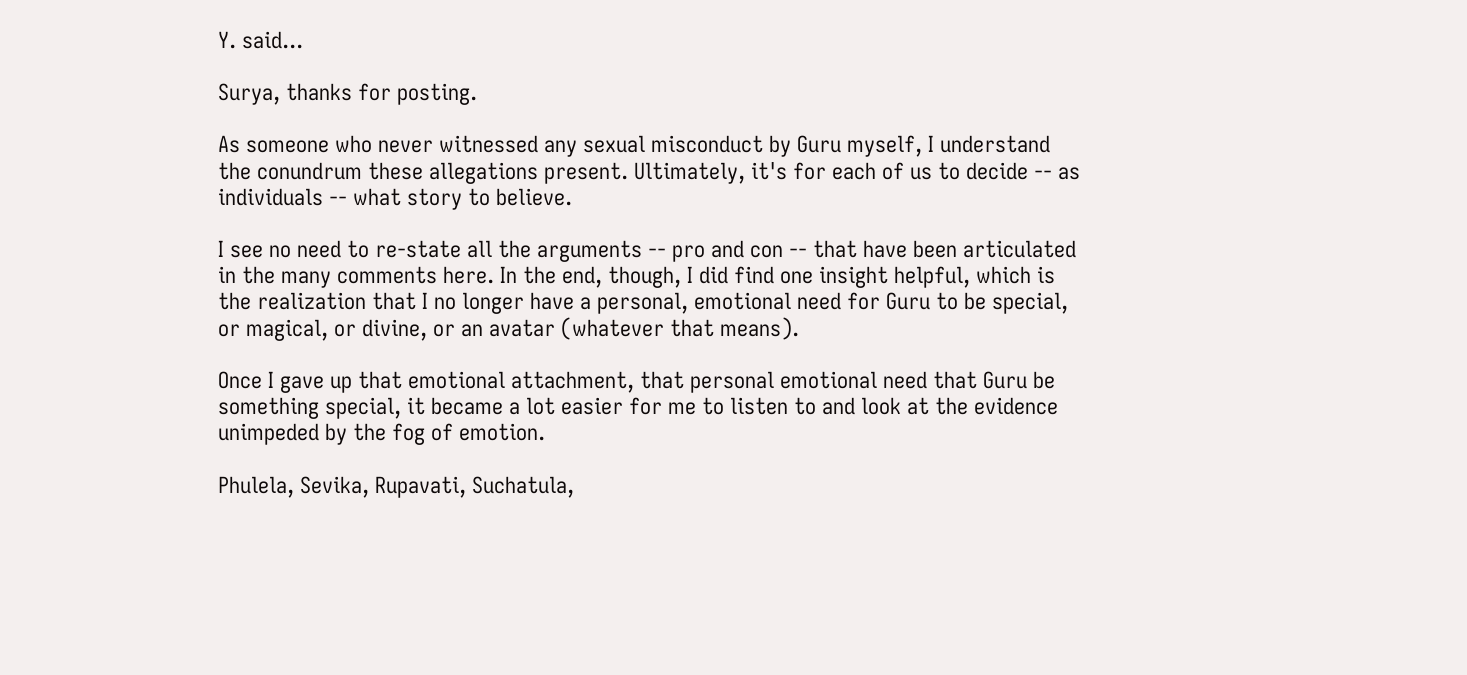Y. said...

Surya, thanks for posting.

As someone who never witnessed any sexual misconduct by Guru myself, I understand the conundrum these allegations present. Ultimately, it's for each of us to decide -- as individuals -- what story to believe.

I see no need to re-state all the arguments -- pro and con -- that have been articulated in the many comments here. In the end, though, I did find one insight helpful, which is the realization that I no longer have a personal, emotional need for Guru to be special, or magical, or divine, or an avatar (whatever that means).

Once I gave up that emotional attachment, that personal emotional need that Guru be something special, it became a lot easier for me to listen to and look at the evidence unimpeded by the fog of emotion.

Phulela, Sevika, Rupavati, Suchatula,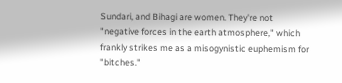Sundari, and Bihagi are women. They're not "negative forces in the earth atmosphere," which frankly strikes me as a misogynistic euphemism for "bitches."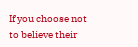If you choose not to believe their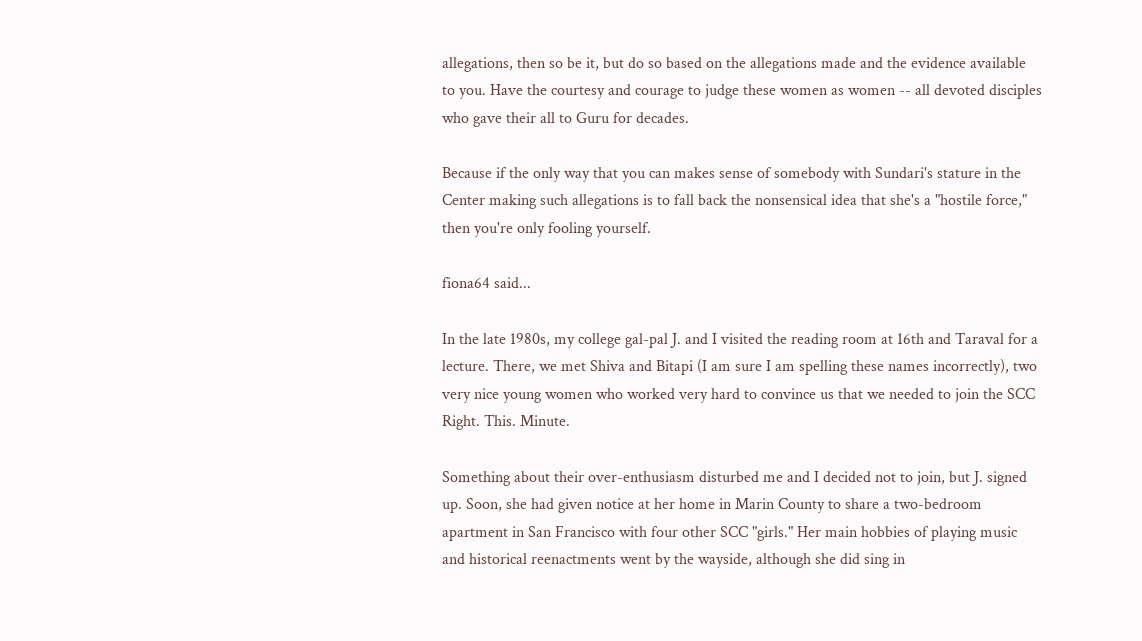allegations, then so be it, but do so based on the allegations made and the evidence available to you. Have the courtesy and courage to judge these women as women -- all devoted disciples who gave their all to Guru for decades.

Because if the only way that you can makes sense of somebody with Sundari's stature in the Center making such allegations is to fall back the nonsensical idea that she's a "hostile force," then you're only fooling yourself.

fiona64 said...

In the late 1980s, my college gal-pal J. and I visited the reading room at 16th and Taraval for a lecture. There, we met Shiva and Bitapi (I am sure I am spelling these names incorrectly), two very nice young women who worked very hard to convince us that we needed to join the SCC Right. This. Minute.

Something about their over-enthusiasm disturbed me and I decided not to join, but J. signed up. Soon, she had given notice at her home in Marin County to share a two-bedroom apartment in San Francisco with four other SCC "girls." Her main hobbies of playing music and historical reenactments went by the wayside, although she did sing in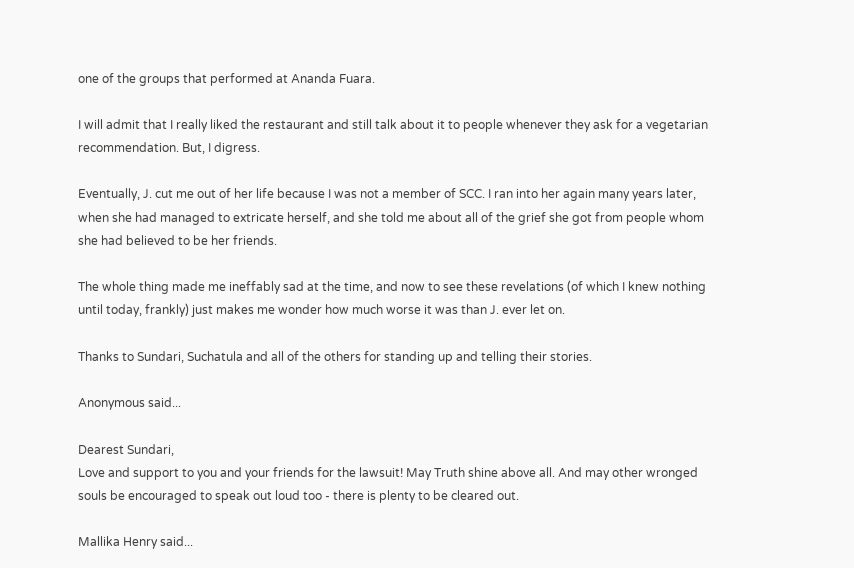one of the groups that performed at Ananda Fuara.

I will admit that I really liked the restaurant and still talk about it to people whenever they ask for a vegetarian recommendation. But, I digress.

Eventually, J. cut me out of her life because I was not a member of SCC. I ran into her again many years later, when she had managed to extricate herself, and she told me about all of the grief she got from people whom she had believed to be her friends.

The whole thing made me ineffably sad at the time, and now to see these revelations (of which I knew nothing until today, frankly) just makes me wonder how much worse it was than J. ever let on.

Thanks to Sundari, Suchatula and all of the others for standing up and telling their stories.

Anonymous said...

Dearest Sundari,
Love and support to you and your friends for the lawsuit! May Truth shine above all. And may other wronged souls be encouraged to speak out loud too - there is plenty to be cleared out.

Mallika Henry said...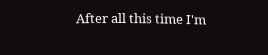After all this time I'm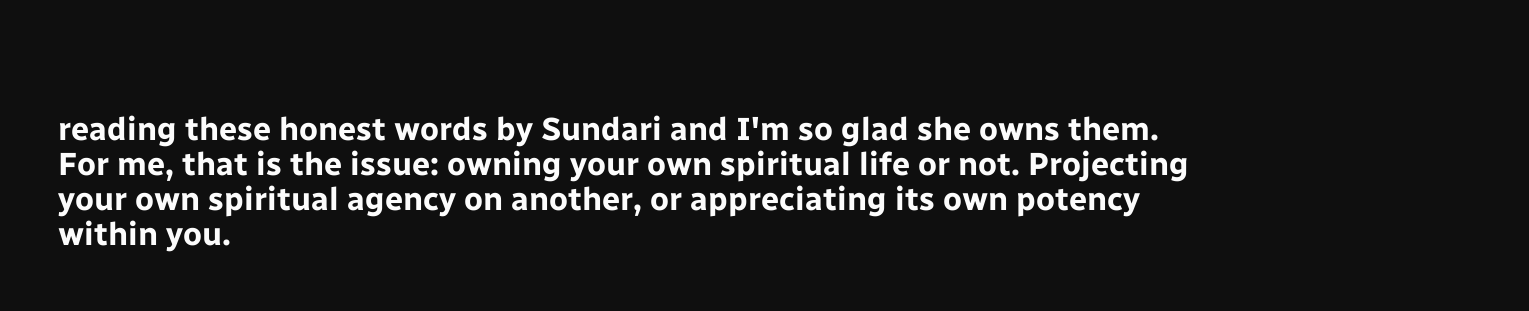reading these honest words by Sundari and I'm so glad she owns them. For me, that is the issue: owning your own spiritual life or not. Projecting your own spiritual agency on another, or appreciating its own potency within you.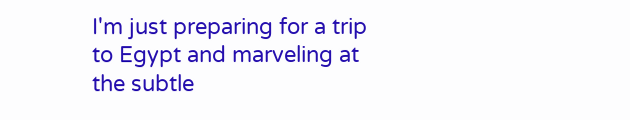I'm just preparing for a trip to Egypt and marveling at the subtle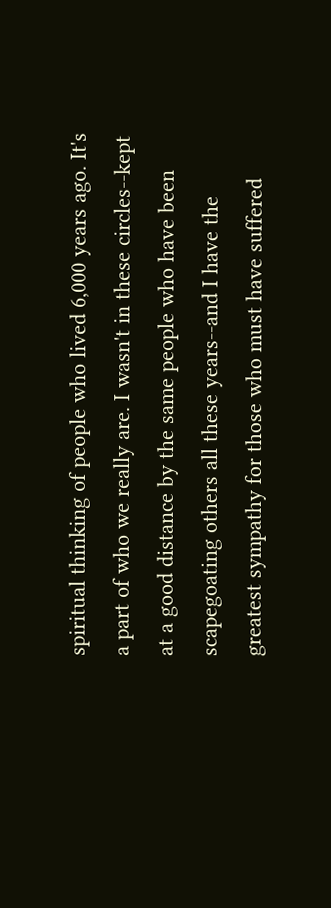spiritual thinking of people who lived 6,000 years ago. It's a part of who we really are. I wasn't in these circles--kept at a good distance by the same people who have been scapegoating others all these years--and I have the greatest sympathy for those who must have suffered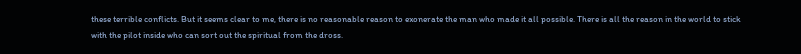these terrible conflicts. But it seems clear to me, there is no reasonable reason to exonerate the man who made it all possible. There is all the reason in the world to stick with the pilot inside who can sort out the spiritual from the dross.